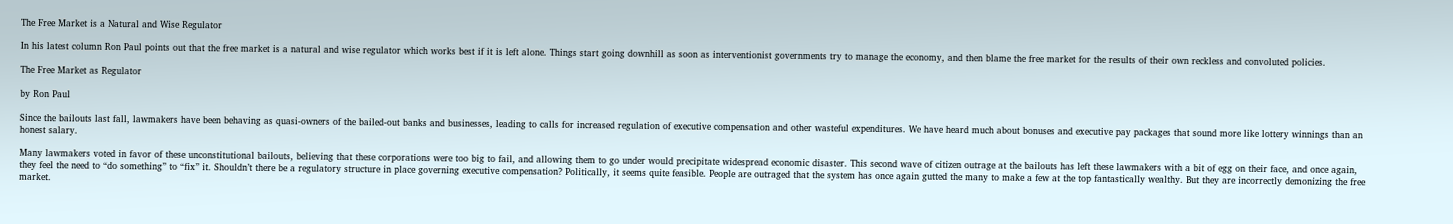The Free Market is a Natural and Wise Regulator

In his latest column Ron Paul points out that the free market is a natural and wise regulator which works best if it is left alone. Things start going downhill as soon as interventionist governments try to manage the economy, and then blame the free market for the results of their own reckless and convoluted policies.

The Free Market as Regulator

by Ron Paul

Since the bailouts last fall, lawmakers have been behaving as quasi-owners of the bailed-out banks and businesses, leading to calls for increased regulation of executive compensation and other wasteful expenditures. We have heard much about bonuses and executive pay packages that sound more like lottery winnings than an honest salary.

Many lawmakers voted in favor of these unconstitutional bailouts, believing that these corporations were too big to fail, and allowing them to go under would precipitate widespread economic disaster. This second wave of citizen outrage at the bailouts has left these lawmakers with a bit of egg on their face, and once again, they feel the need to “do something” to “fix” it. Shouldn’t there be a regulatory structure in place governing executive compensation? Politically, it seems quite feasible. People are outraged that the system has once again gutted the many to make a few at the top fantastically wealthy. But they are incorrectly demonizing the free market.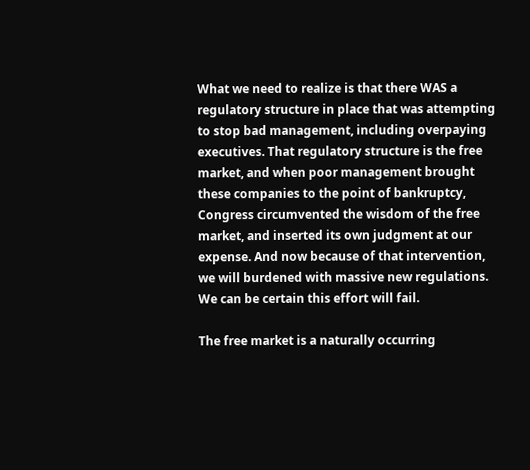What we need to realize is that there WAS a regulatory structure in place that was attempting to stop bad management, including overpaying executives. That regulatory structure is the free market, and when poor management brought these companies to the point of bankruptcy, Congress circumvented the wisdom of the free market, and inserted its own judgment at our expense. And now because of that intervention, we will burdened with massive new regulations. We can be certain this effort will fail.

The free market is a naturally occurring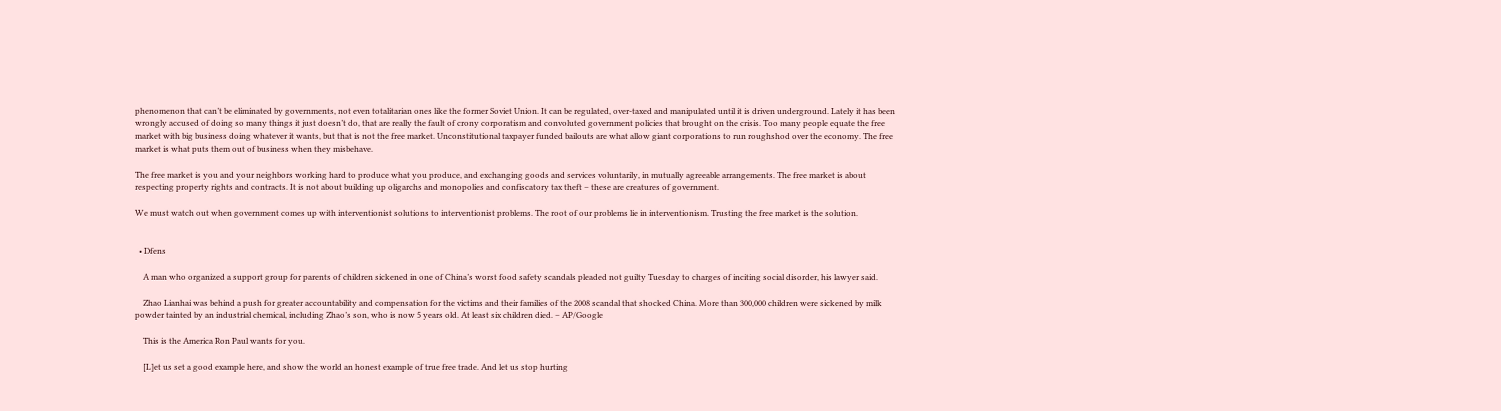phenomenon that can’t be eliminated by governments, not even totalitarian ones like the former Soviet Union. It can be regulated, over-taxed and manipulated until it is driven underground. Lately it has been wrongly accused of doing so many things it just doesn’t do, that are really the fault of crony corporatism and convoluted government policies that brought on the crisis. Too many people equate the free market with big business doing whatever it wants, but that is not the free market. Unconstitutional taxpayer funded bailouts are what allow giant corporations to run roughshod over the economy. The free market is what puts them out of business when they misbehave.

The free market is you and your neighbors working hard to produce what you produce, and exchanging goods and services voluntarily, in mutually agreeable arrangements. The free market is about respecting property rights and contracts. It is not about building up oligarchs and monopolies and confiscatory tax theft – these are creatures of government.

We must watch out when government comes up with interventionist solutions to interventionist problems. The root of our problems lie in interventionism. Trusting the free market is the solution.


  • Dfens

    A man who organized a support group for parents of children sickened in one of China’s worst food safety scandals pleaded not guilty Tuesday to charges of inciting social disorder, his lawyer said.

    Zhao Lianhai was behind a push for greater accountability and compensation for the victims and their families of the 2008 scandal that shocked China. More than 300,000 children were sickened by milk powder tainted by an industrial chemical, including Zhao’s son, who is now 5 years old. At least six children died. – AP/Google

    This is the America Ron Paul wants for you.

    [L]et us set a good example here, and show the world an honest example of true free trade. And let us stop hurting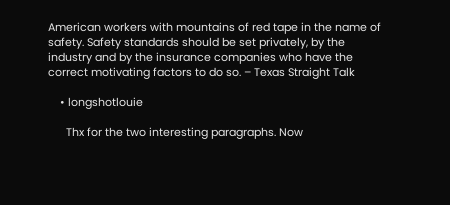American workers with mountains of red tape in the name of safety. Safety standards should be set privately, by the industry and by the insurance companies who have the correct motivating factors to do so. – Texas Straight Talk

    • longshotlouie

      Thx for the two interesting paragraphs. Now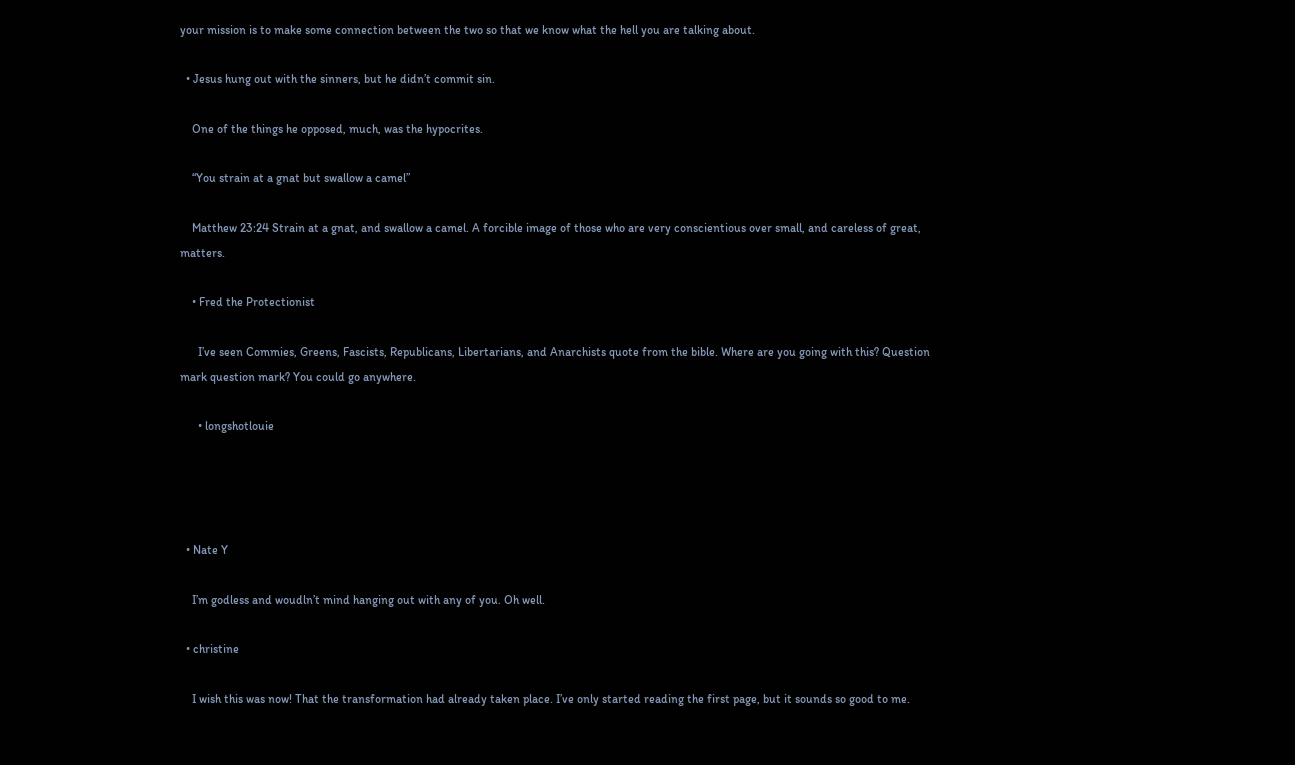your mission is to make some connection between the two so that we know what the hell you are talking about.

  • Jesus hung out with the sinners, but he didn’t commit sin.

    One of the things he opposed, much, was the hypocrites.

    “You strain at a gnat but swallow a camel”

    Matthew 23:24 Strain at a gnat, and swallow a camel. A forcible image of those who are very conscientious over small, and careless of great, matters.

    • Fred the Protectionist

      I’ve seen Commies, Greens, Fascists, Republicans, Libertarians, and Anarchists quote from the bible. Where are you going with this? Question mark question mark? You could go anywhere.

      • longshotlouie




  • Nate Y

    I’m godless and woudln’t mind hanging out with any of you. Oh well.

  • christine

    I wish this was now! That the transformation had already taken place. I’ve only started reading the first page, but it sounds so good to me.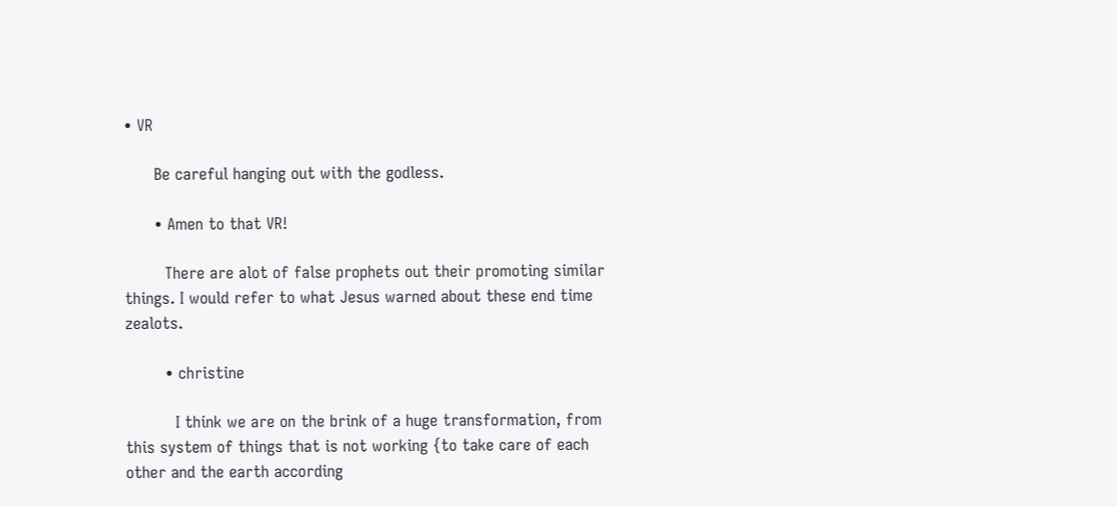• VR

      Be careful hanging out with the godless.

      • Amen to that VR!

        There are alot of false prophets out their promoting similar things. I would refer to what Jesus warned about these end time zealots.

        • christine

          I think we are on the brink of a huge transformation, from this system of things that is not working {to take care of each other and the earth according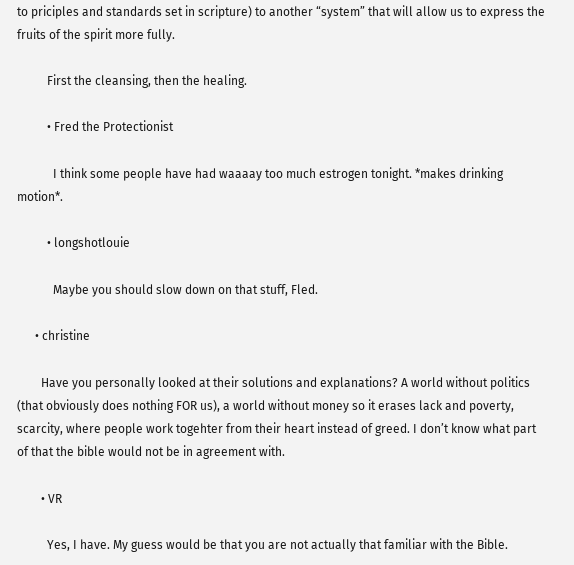to priciples and standards set in scripture) to another “system” that will allow us to express the fruits of the spirit more fully.

          First the cleansing, then the healing.

          • Fred the Protectionist

            I think some people have had waaaay too much estrogen tonight. *makes drinking motion*.

          • longshotlouie

            Maybe you should slow down on that stuff, Fled.

      • christine

        Have you personally looked at their solutions and explanations? A world without politics (that obviously does nothing FOR us), a world without money so it erases lack and poverty, scarcity, where people work togehter from their heart instead of greed. I don’t know what part of that the bible would not be in agreement with.

        • VR

          Yes, I have. My guess would be that you are not actually that familiar with the Bible.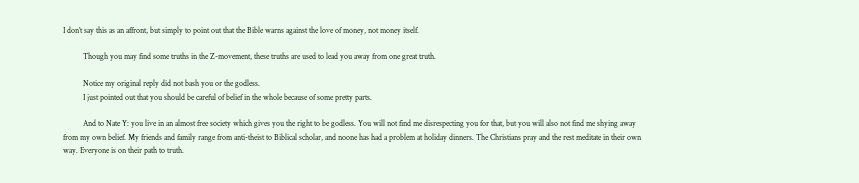I don’t say this as an affront, but simply to point out that the Bible warns against the love of money, not money itself.

          Though you may find some truths in the Z-movement, these truths are used to lead you away from one great truth.

          Notice my original reply did not bash you or the godless.
          I just pointed out that you should be careful of belief in the whole because of some pretty parts.

          And to Nate Y: you live in an almost free society which gives you the right to be godless. You will not find me disrespecting you for that, but you will also not find me shying away from my own belief. My friends and family range from anti-theist to Biblical scholar, and noone has had a problem at holiday dinners. The Christians pray and the rest meditate in their own way. Everyone is on their path to truth.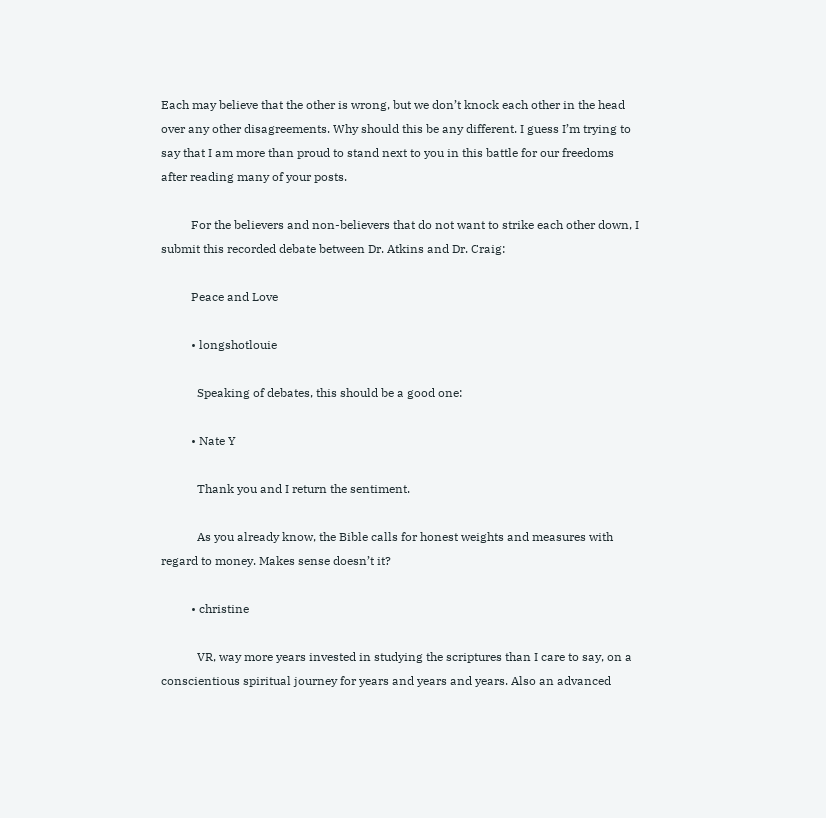Each may believe that the other is wrong, but we don’t knock each other in the head over any other disagreements. Why should this be any different. I guess I’m trying to say that I am more than proud to stand next to you in this battle for our freedoms after reading many of your posts.

          For the believers and non-believers that do not want to strike each other down, I submit this recorded debate between Dr. Atkins and Dr. Craig:

          Peace and Love

          • longshotlouie

            Speaking of debates, this should be a good one:

          • Nate Y

            Thank you and I return the sentiment.

            As you already know, the Bible calls for honest weights and measures with regard to money. Makes sense doesn’t it?

          • christine

            VR, way more years invested in studying the scriptures than I care to say, on a conscientious spiritual journey for years and years and years. Also an advanced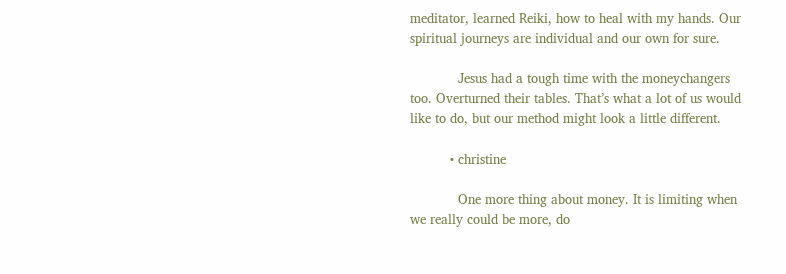meditator, learned Reiki, how to heal with my hands. Our spiritual journeys are individual and our own for sure.

            Jesus had a tough time with the moneychangers too. Overturned their tables. That’s what a lot of us would like to do, but our method might look a little different.

          • christine

            One more thing about money. It is limiting when we really could be more, do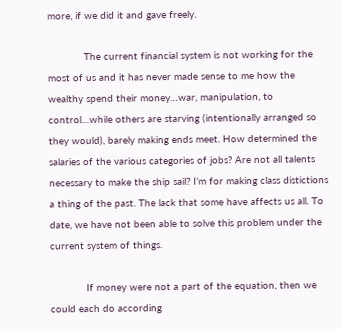more, if we did it and gave freely.

            The current financial system is not working for the most of us and it has never made sense to me how the wealthy spend their money…war, manipulation, to control…while others are starving (intentionally arranged so they would), barely making ends meet. How determined the salaries of the various categories of jobs? Are not all talents necessary to make the ship sail? I’m for making class distictions a thing of the past. The lack that some have affects us all. To date, we have not been able to solve this problem under the current system of things.

            If money were not a part of the equation, then we could each do according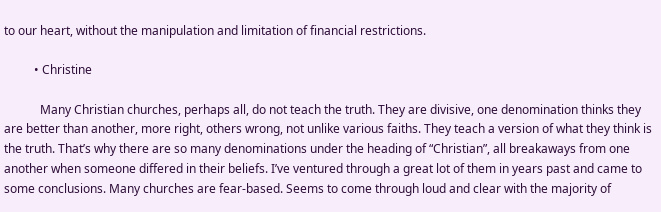to our heart, without the manipulation and limitation of financial restrictions.

          • Christine

            Many Christian churches, perhaps all, do not teach the truth. They are divisive, one denomination thinks they are better than another, more right, others wrong, not unlike various faiths. They teach a version of what they think is the truth. That’s why there are so many denominations under the heading of “Christian”, all breakaways from one another when someone differed in their beliefs. I’ve ventured through a great lot of them in years past and came to some conclusions. Many churches are fear-based. Seems to come through loud and clear with the majority of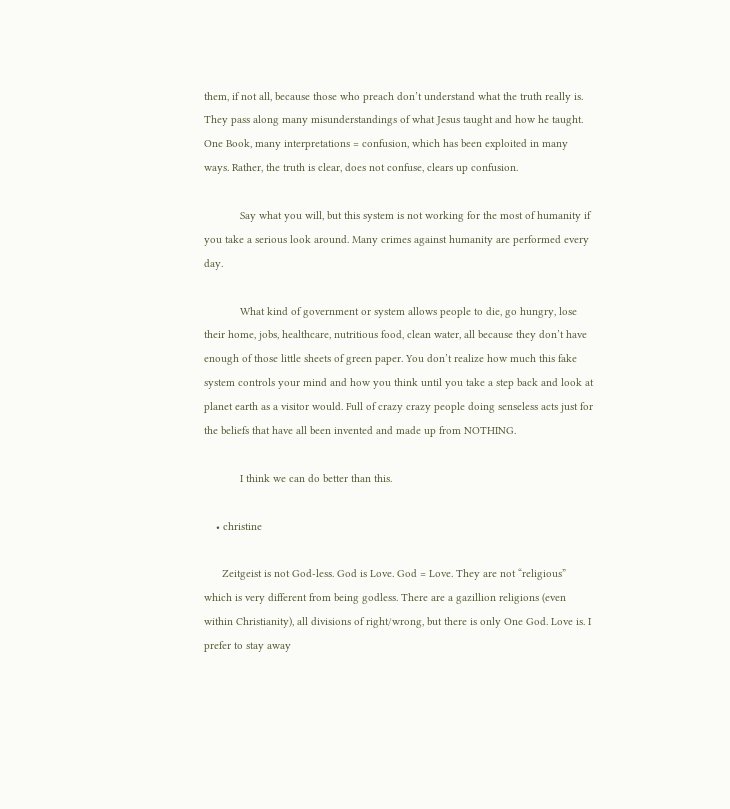them, if not all, because those who preach don’t understand what the truth really is. They pass along many misunderstandings of what Jesus taught and how he taught. One Book, many interpretations = confusion, which has been exploited in many ways. Rather, the truth is clear, does not confuse, clears up confusion.

            Say what you will, but this system is not working for the most of humanity if you take a serious look around. Many crimes against humanity are performed every day.

            What kind of government or system allows people to die, go hungry, lose their home, jobs, healthcare, nutritious food, clean water, all because they don’t have enough of those little sheets of green paper. You don’t realize how much this fake system controls your mind and how you think until you take a step back and look at planet earth as a visitor would. Full of crazy crazy people doing senseless acts just for the beliefs that have all been invented and made up from NOTHING.

            I think we can do better than this.

    • christine

      Zeitgeist is not God-less. God is Love. God = Love. They are not “religious” which is very different from being godless. There are a gazillion religions (even within Christianity), all divisions of right/wrong, but there is only One God. Love is. I prefer to stay away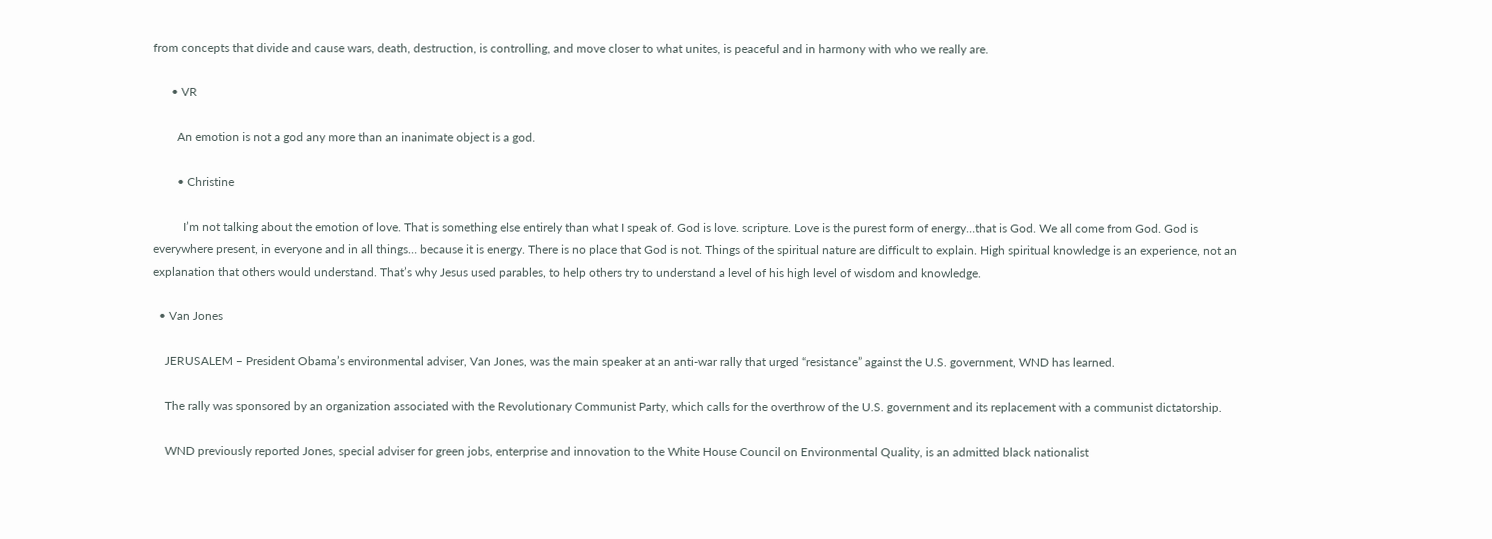from concepts that divide and cause wars, death, destruction, is controlling, and move closer to what unites, is peaceful and in harmony with who we really are.

      • VR

        An emotion is not a god any more than an inanimate object is a god.

        • Christine

          I’m not talking about the emotion of love. That is something else entirely than what I speak of. God is love. scripture. Love is the purest form of energy…that is God. We all come from God. God is everywhere present, in everyone and in all things… because it is energy. There is no place that God is not. Things of the spiritual nature are difficult to explain. High spiritual knowledge is an experience, not an explanation that others would understand. That’s why Jesus used parables, to help others try to understand a level of his high level of wisdom and knowledge.

  • Van Jones

    JERUSALEM – President Obama’s environmental adviser, Van Jones, was the main speaker at an anti-war rally that urged “resistance” against the U.S. government, WND has learned.

    The rally was sponsored by an organization associated with the Revolutionary Communist Party, which calls for the overthrow of the U.S. government and its replacement with a communist dictatorship.

    WND previously reported Jones, special adviser for green jobs, enterprise and innovation to the White House Council on Environmental Quality, is an admitted black nationalist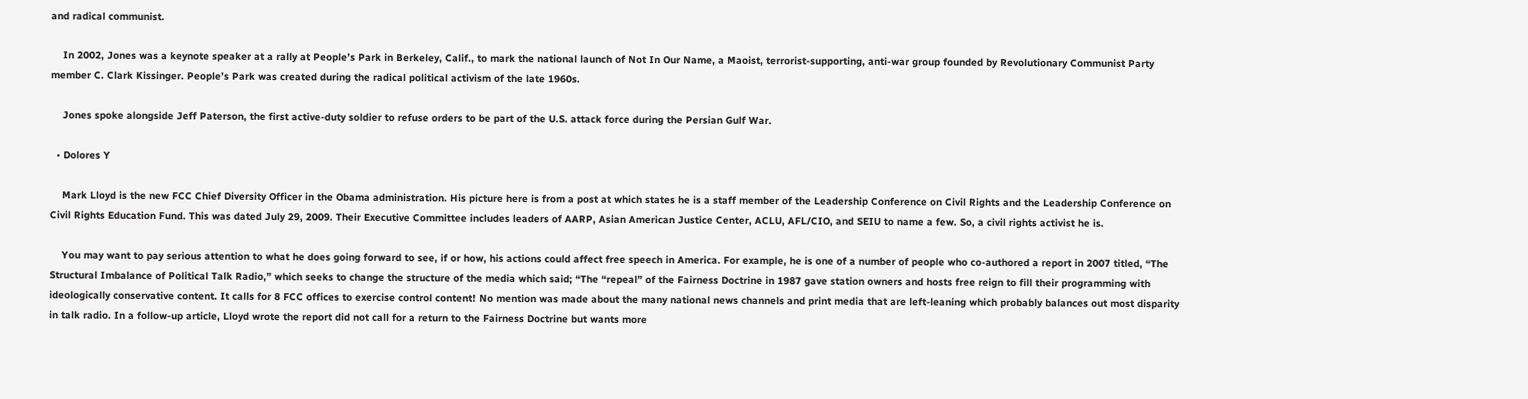and radical communist.

    In 2002, Jones was a keynote speaker at a rally at People’s Park in Berkeley, Calif., to mark the national launch of Not In Our Name, a Maoist, terrorist-supporting, anti-war group founded by Revolutionary Communist Party member C. Clark Kissinger. People’s Park was created during the radical political activism of the late 1960s.

    Jones spoke alongside Jeff Paterson, the first active-duty soldier to refuse orders to be part of the U.S. attack force during the Persian Gulf War.

  • Dolores Y

    Mark Lloyd is the new FCC Chief Diversity Officer in the Obama administration. His picture here is from a post at which states he is a staff member of the Leadership Conference on Civil Rights and the Leadership Conference on Civil Rights Education Fund. This was dated July 29, 2009. Their Executive Committee includes leaders of AARP, Asian American Justice Center, ACLU, AFL/CIO, and SEIU to name a few. So, a civil rights activist he is.

    You may want to pay serious attention to what he does going forward to see, if or how, his actions could affect free speech in America. For example, he is one of a number of people who co-authored a report in 2007 titled, “The Structural Imbalance of Political Talk Radio,” which seeks to change the structure of the media which said; “The “repeal” of the Fairness Doctrine in 1987 gave station owners and hosts free reign to fill their programming with ideologically conservative content. It calls for 8 FCC offices to exercise control content! No mention was made about the many national news channels and print media that are left-leaning which probably balances out most disparity in talk radio. In a follow-up article, Lloyd wrote the report did not call for a return to the Fairness Doctrine but wants more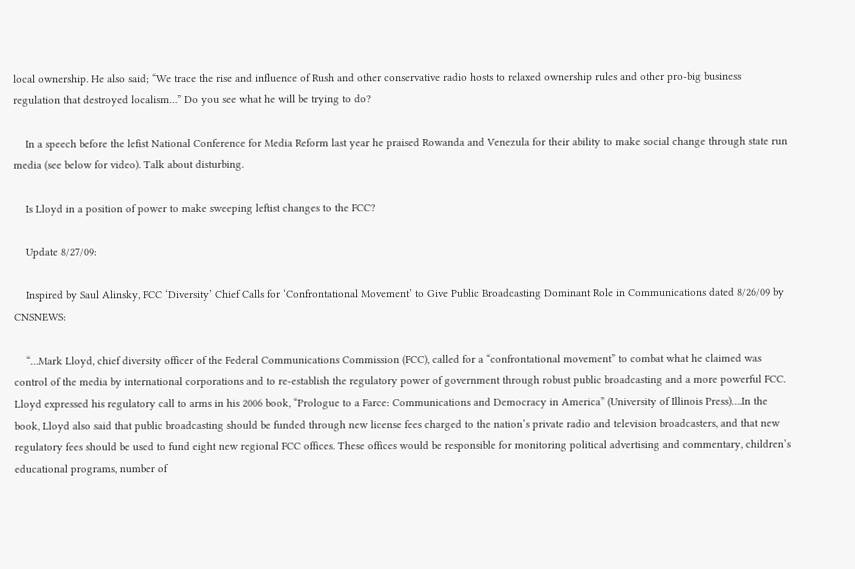local ownership. He also said; “We trace the rise and influence of Rush and other conservative radio hosts to relaxed ownership rules and other pro-big business regulation that destroyed localism…” Do you see what he will be trying to do?

    In a speech before the lefist National Conference for Media Reform last year he praised Rowanda and Venezula for their ability to make social change through state run media (see below for video). Talk about disturbing.

    Is Lloyd in a position of power to make sweeping leftist changes to the FCC?

    Update 8/27/09:

    Inspired by Saul Alinsky, FCC ‘Diversity’ Chief Calls for ‘Confrontational Movement’ to Give Public Broadcasting Dominant Role in Communications dated 8/26/09 by CNSNEWS:

    “…Mark Lloyd, chief diversity officer of the Federal Communications Commission (FCC), called for a “confrontational movement” to combat what he claimed was control of the media by international corporations and to re-establish the regulatory power of government through robust public broadcasting and a more powerful FCC. Lloyd expressed his regulatory call to arms in his 2006 book, “Prologue to a Farce: Communications and Democracy in America” (University of Illinois Press)….In the book, Lloyd also said that public broadcasting should be funded through new license fees charged to the nation’s private radio and television broadcasters, and that new regulatory fees should be used to fund eight new regional FCC offices. These offices would be responsible for monitoring political advertising and commentary, children’s educational programs, number of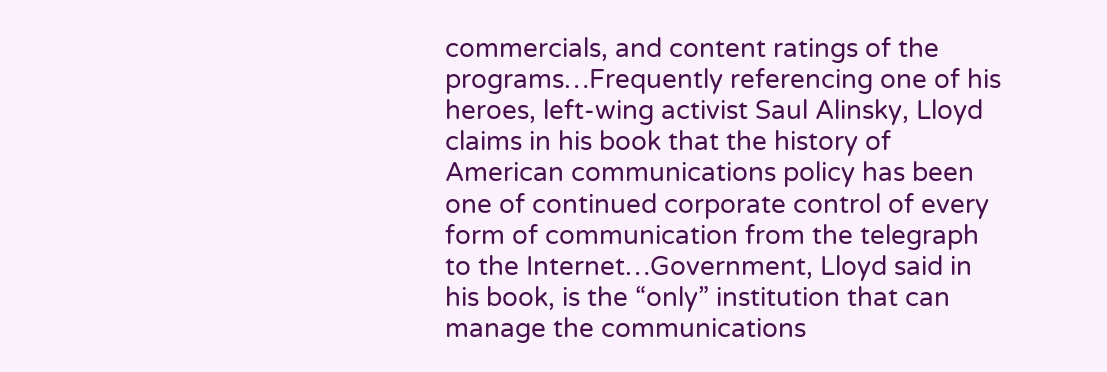commercials, and content ratings of the programs…Frequently referencing one of his heroes, left-wing activist Saul Alinsky, Lloyd claims in his book that the history of American communications policy has been one of continued corporate control of every form of communication from the telegraph to the Internet…Government, Lloyd said in his book, is the “only” institution that can manage the communications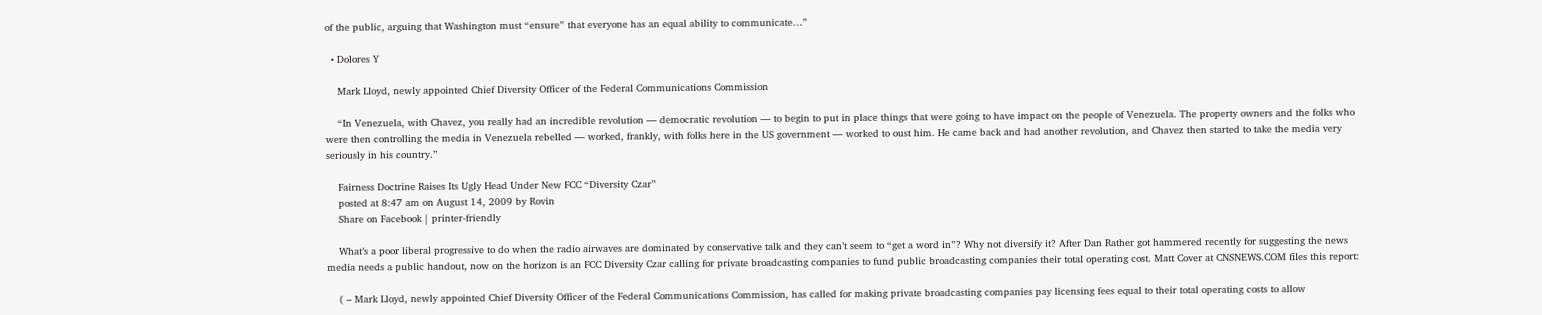of the public, arguing that Washington must “ensure” that everyone has an equal ability to communicate…”

  • Dolores Y

    Mark Lloyd, newly appointed Chief Diversity Officer of the Federal Communications Commission

    “In Venezuela, with Chavez, you really had an incredible revolution — democratic revolution — to begin to put in place things that were going to have impact on the people of Venezuela. The property owners and the folks who were then controlling the media in Venezuela rebelled — worked, frankly, with folks here in the US government — worked to oust him. He came back and had another revolution, and Chavez then started to take the media very seriously in his country.”

    Fairness Doctrine Raises Its Ugly Head Under New FCC “Diversity Czar”
    posted at 8:47 am on August 14, 2009 by Rovin
    Share on Facebook | printer-friendly

    What’s a poor liberal progressive to do when the radio airwaves are dominated by conservative talk and they can’t seem to “get a word in”? Why not diversify it? After Dan Rather got hammered recently for suggesting the news media needs a public handout, now on the horizon is an FCC Diversity Czar calling for private broadcasting companies to fund public broadcasting companies their total operating cost. Matt Cover at CNSNEWS.COM files this report:

    ( – Mark Lloyd, newly appointed Chief Diversity Officer of the Federal Communications Commission, has called for making private broadcasting companies pay licensing fees equal to their total operating costs to allow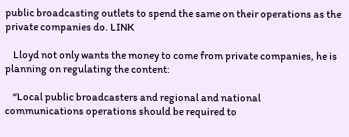public broadcasting outlets to spend the same on their operations as the private companies do. LINK

    Lloyd not only wants the money to come from private companies, he is planning on regulating the content:

    “Local public broadcasters and regional and national communications operations should be required to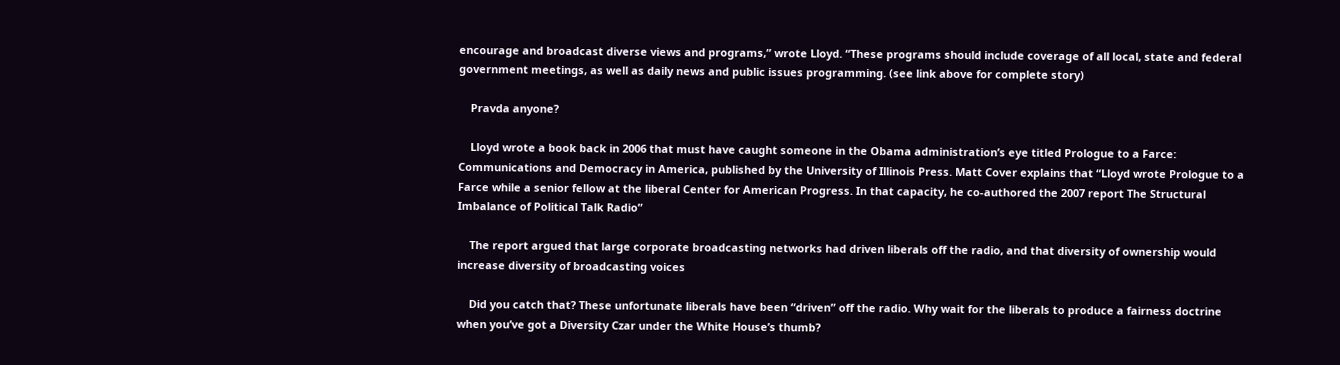encourage and broadcast diverse views and programs,” wrote Lloyd. “These programs should include coverage of all local, state and federal government meetings, as well as daily news and public issues programming. (see link above for complete story)

    Pravda anyone?

    Lloyd wrote a book back in 2006 that must have caught someone in the Obama administration’s eye titled Prologue to a Farce: Communications and Democracy in America, published by the University of Illinois Press. Matt Cover explains that “Lloyd wrote Prologue to a Farce while a senior fellow at the liberal Center for American Progress. In that capacity, he co-authored the 2007 report The Structural Imbalance of Political Talk Radio”

    The report argued that large corporate broadcasting networks had driven liberals off the radio, and that diversity of ownership would increase diversity of broadcasting voices

    Did you catch that? These unfortunate liberals have been “driven” off the radio. Why wait for the liberals to produce a fairness doctrine when you’ve got a Diversity Czar under the White House’s thumb?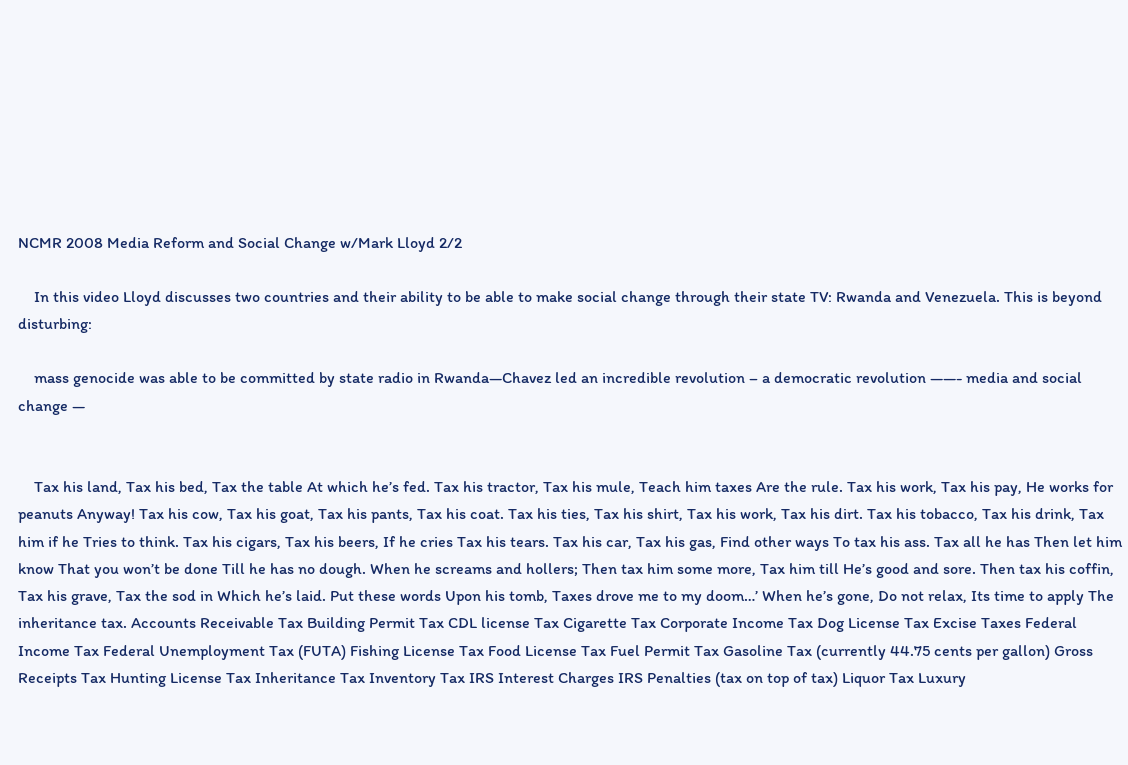NCMR 2008 Media Reform and Social Change w/Mark Lloyd 2/2

    In this video Lloyd discusses two countries and their ability to be able to make social change through their state TV: Rwanda and Venezuela. This is beyond disturbing:

    mass genocide was able to be committed by state radio in Rwanda—Chavez led an incredible revolution – a democratic revolution ——- media and social change —


    Tax his land, Tax his bed, Tax the table At which he’s fed. Tax his tractor, Tax his mule, Teach him taxes Are the rule. Tax his work, Tax his pay, He works for peanuts Anyway! Tax his cow, Tax his goat, Tax his pants, Tax his coat. Tax his ties, Tax his shirt, Tax his work, Tax his dirt. Tax his tobacco, Tax his drink, Tax him if he Tries to think. Tax his cigars, Tax his beers, If he cries Tax his tears. Tax his car, Tax his gas, Find other ways To tax his ass. Tax all he has Then let him know That you won’t be done Till he has no dough. When he screams and hollers; Then tax him some more, Tax him till He’s good and sore. Then tax his coffin, Tax his grave, Tax the sod in Which he’s laid. Put these words Upon his tomb, Taxes drove me to my doom…’ When he’s gone, Do not relax, Its time to apply The inheritance tax. Accounts Receivable Tax Building Permit Tax CDL license Tax Cigarette Tax Corporate Income Tax Dog License Tax Excise Taxes Federal Income Tax Federal Unemployment Tax (FUTA) Fishing License Tax Food License Tax Fuel Permit Tax Gasoline Tax (currently 44.75 cents per gallon) Gross Receipts Tax Hunting License Tax Inheritance Tax Inventory Tax IRS Interest Charges IRS Penalties (tax on top of tax) Liquor Tax Luxury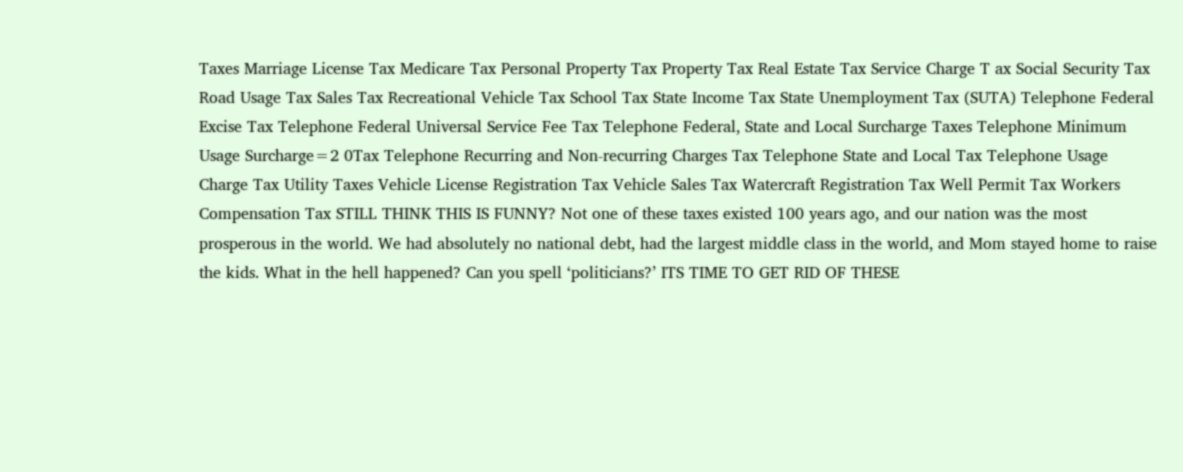Taxes Marriage License Tax Medicare Tax Personal Property Tax Property Tax Real Estate Tax Service Charge T ax Social Security Tax Road Usage Tax Sales Tax Recreational Vehicle Tax School Tax State Income Tax State Unemployment Tax (SUTA) Telephone Federal Excise Tax Telephone Federal Universal Service Fee Tax Telephone Federal, State and Local Surcharge Taxes Telephone Minimum Usage Surcharge=2 0Tax Telephone Recurring and Non-recurring Charges Tax Telephone State and Local Tax Telephone Usage Charge Tax Utility Taxes Vehicle License Registration Tax Vehicle Sales Tax Watercraft Registration Tax Well Permit Tax Workers Compensation Tax STILL THINK THIS IS FUNNY? Not one of these taxes existed 100 years ago, and our nation was the most prosperous in the world. We had absolutely no national debt, had the largest middle class in the world, and Mom stayed home to raise the kids. What in the hell happened? Can you spell ‘politicians?’ ITS TIME TO GET RID OF THESE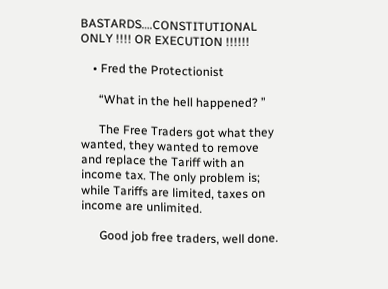BASTARDS….CONSTITUTIONAL ONLY !!!! OR EXECUTION !!!!!!

    • Fred the Protectionist

      “What in the hell happened? ”

      The Free Traders got what they wanted, they wanted to remove and replace the Tariff with an income tax. The only problem is; while Tariffs are limited, taxes on income are unlimited.

      Good job free traders, well done.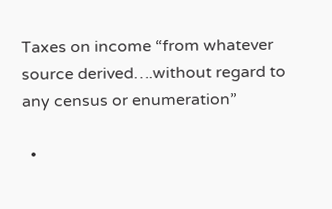Taxes on income “from whatever source derived….without regard to any census or enumeration”

  •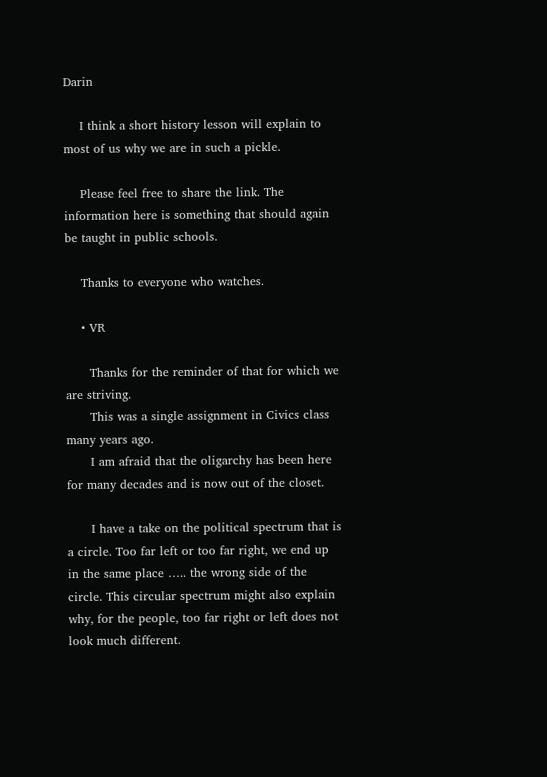Darin

    I think a short history lesson will explain to most of us why we are in such a pickle.

    Please feel free to share the link. The information here is something that should again be taught in public schools.

    Thanks to everyone who watches.

    • VR

      Thanks for the reminder of that for which we are striving.
      This was a single assignment in Civics class many years ago.
      I am afraid that the oligarchy has been here for many decades and is now out of the closet.

      I have a take on the political spectrum that is a circle. Too far left or too far right, we end up in the same place ….. the wrong side of the circle. This circular spectrum might also explain why, for the people, too far right or left does not look much different.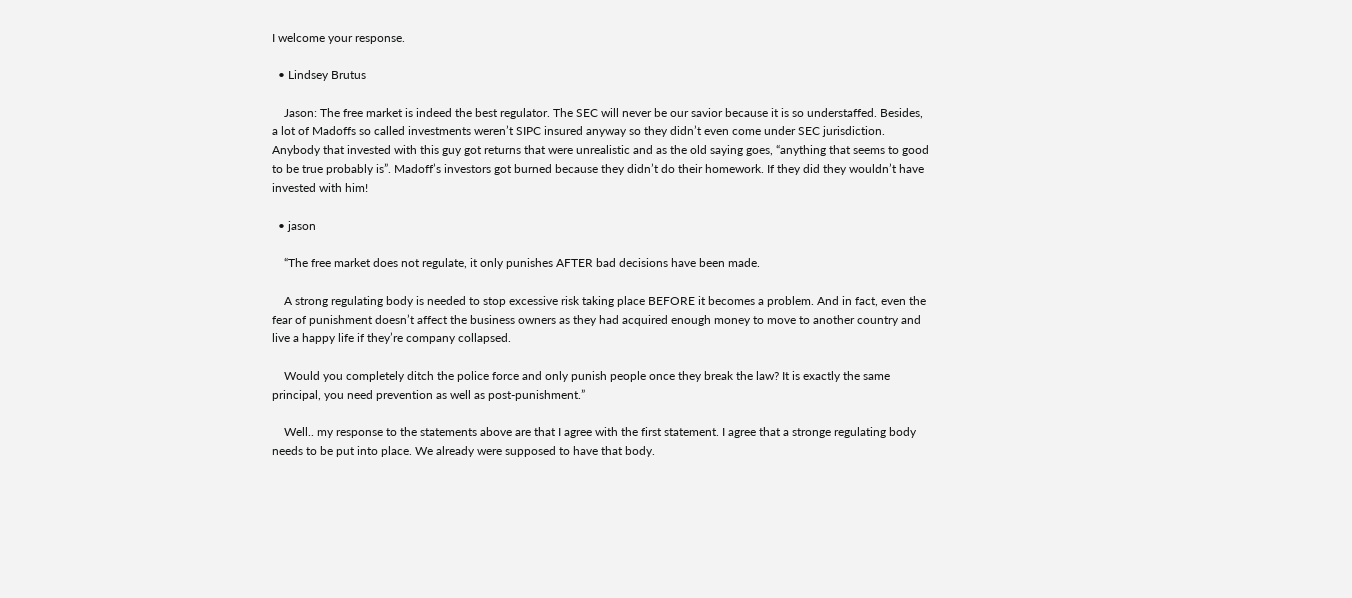I welcome your response.

  • Lindsey Brutus

    Jason: The free market is indeed the best regulator. The SEC will never be our savior because it is so understaffed. Besides, a lot of Madoffs so called investments weren’t SIPC insured anyway so they didn’t even come under SEC jurisdiction. Anybody that invested with this guy got returns that were unrealistic and as the old saying goes, “anything that seems to good to be true probably is”. Madoff’s investors got burned because they didn’t do their homework. If they did they wouldn’t have invested with him!

  • jason

    “The free market does not regulate, it only punishes AFTER bad decisions have been made.

    A strong regulating body is needed to stop excessive risk taking place BEFORE it becomes a problem. And in fact, even the fear of punishment doesn’t affect the business owners as they had acquired enough money to move to another country and live a happy life if they’re company collapsed.

    Would you completely ditch the police force and only punish people once they break the law? It is exactly the same principal, you need prevention as well as post-punishment.”

    Well.. my response to the statements above are that I agree with the first statement. I agree that a stronge regulating body needs to be put into place. We already were supposed to have that body.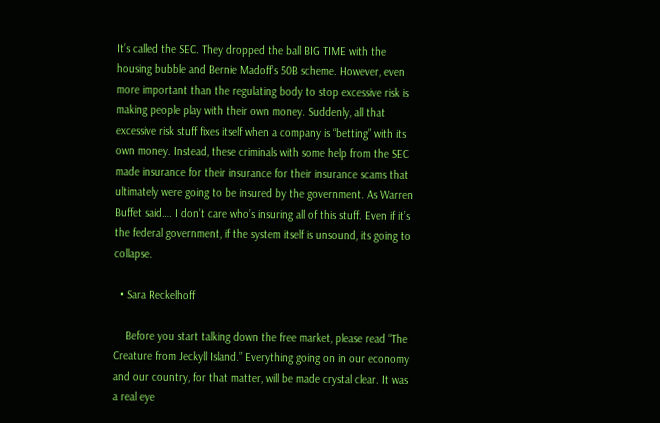It’s called the SEC. They dropped the ball BIG TIME with the housing bubble and Bernie Madoff’s 50B scheme. However, even more important than the regulating body to stop excessive risk is making people play with their own money. Suddenly, all that excessive risk stuff fixes itself when a company is “betting” with its own money. Instead, these criminals with some help from the SEC made insurance for their insurance for their insurance scams that ultimately were going to be insured by the government. As Warren Buffet said…. I don’t care who’s insuring all of this stuff. Even if it’s the federal government, if the system itself is unsound, its going to collapse.

  • Sara Reckelhoff

    Before you start talking down the free market, please read “The Creature from Jeckyll Island.” Everything going on in our economy and our country, for that matter, will be made crystal clear. It was a real eye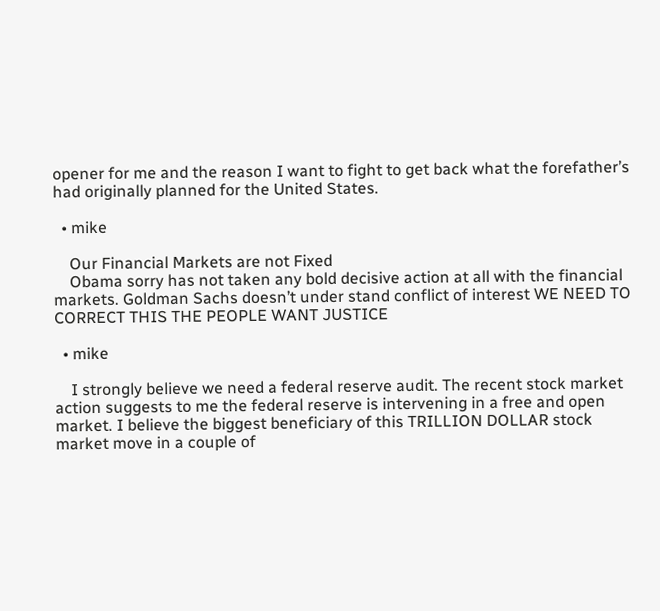opener for me and the reason I want to fight to get back what the forefather’s had originally planned for the United States.

  • mike

    Our Financial Markets are not Fixed
    Obama sorry has not taken any bold decisive action at all with the financial markets. Goldman Sachs doesn’t under stand conflict of interest WE NEED TO CORRECT THIS THE PEOPLE WANT JUSTICE

  • mike

    I strongly believe we need a federal reserve audit. The recent stock market action suggests to me the federal reserve is intervening in a free and open market. I believe the biggest beneficiary of this TRILLION DOLLAR stock market move in a couple of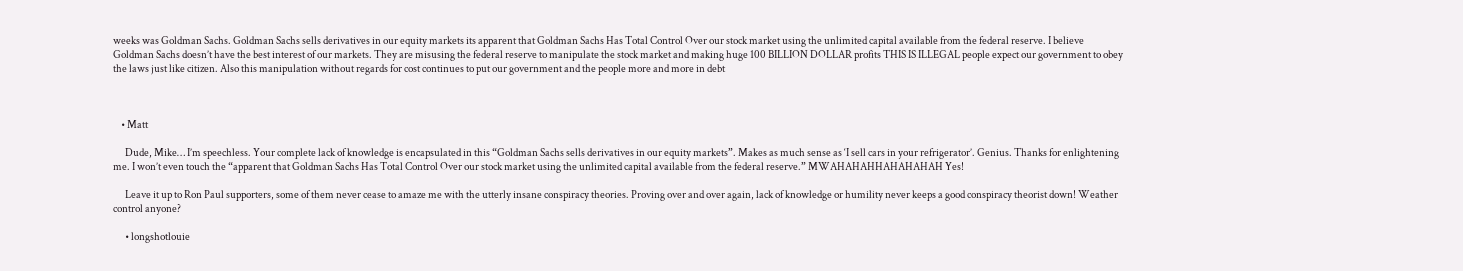weeks was Goldman Sachs. Goldman Sachs sells derivatives in our equity markets its apparent that Goldman Sachs Has Total Control Over our stock market using the unlimited capital available from the federal reserve. I believe Goldman Sachs doesn’t have the best interest of our markets. They are misusing the federal reserve to manipulate the stock market and making huge 100 BILLION DOLLAR profits THIS IS ILLEGAL people expect our government to obey the laws just like citizen. Also this manipulation without regards for cost continues to put our government and the people more and more in debt



    • Matt

      Dude, Mike… I’m speechless. Your complete lack of knowledge is encapsulated in this “Goldman Sachs sells derivatives in our equity markets”. Makes as much sense as ‘I sell cars in your refrigerator’. Genius. Thanks for enlightening me. I won’t even touch the “apparent that Goldman Sachs Has Total Control Over our stock market using the unlimited capital available from the federal reserve.” MWAHAHAHHAHAHAHAH Yes!

      Leave it up to Ron Paul supporters, some of them never cease to amaze me with the utterly insane conspiracy theories. Proving over and over again, lack of knowledge or humility never keeps a good conspiracy theorist down! Weather control anyone?

      • longshotlouie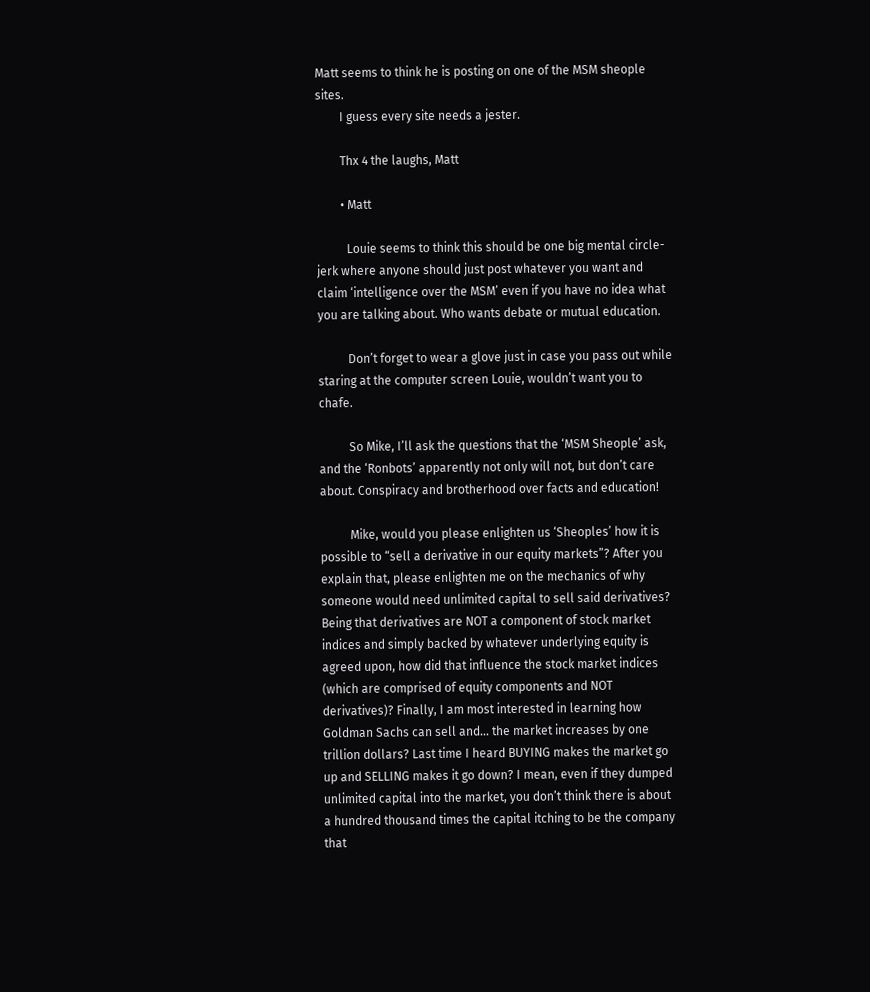Matt seems to think he is posting on one of the MSM sheople sites.
        I guess every site needs a jester.

        Thx 4 the laughs, Matt

        • Matt

          Louie seems to think this should be one big mental circle-jerk where anyone should just post whatever you want and claim ‘intelligence over the MSM’ even if you have no idea what you are talking about. Who wants debate or mutual education.

          Don’t forget to wear a glove just in case you pass out while staring at the computer screen Louie, wouldn’t want you to chafe.

          So Mike, I’ll ask the questions that the ‘MSM Sheople’ ask, and the ‘Ronbots’ apparently not only will not, but don’t care about. Conspiracy and brotherhood over facts and education!

          Mike, would you please enlighten us ‘Sheoples’ how it is possible to “sell a derivative in our equity markets”? After you explain that, please enlighten me on the mechanics of why someone would need unlimited capital to sell said derivatives? Being that derivatives are NOT a component of stock market indices and simply backed by whatever underlying equity is agreed upon, how did that influence the stock market indices (which are comprised of equity components and NOT derivatives)? Finally, I am most interested in learning how Goldman Sachs can sell and… the market increases by one trillion dollars? Last time I heard BUYING makes the market go up and SELLING makes it go down? I mean, even if they dumped unlimited capital into the market, you don’t think there is about a hundred thousand times the capital itching to be the company that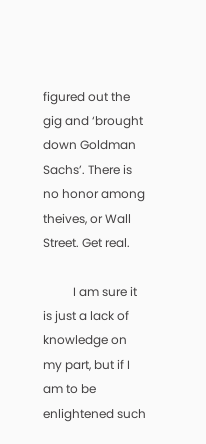figured out the gig and ‘brought down Goldman Sachs’. There is no honor among theives, or Wall Street. Get real.

          I am sure it is just a lack of knowledge on my part, but if I am to be enlightened such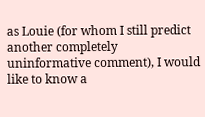as Louie (for whom I still predict another completely uninformative comment), I would like to know a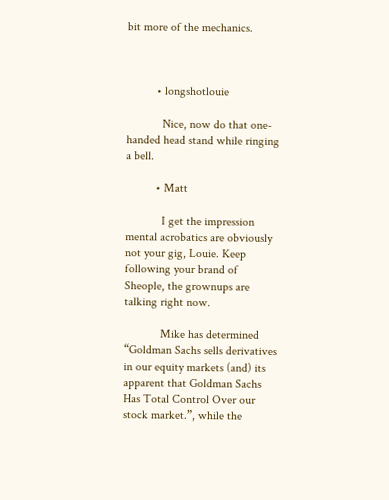bit more of the mechanics.



          • longshotlouie

            Nice, now do that one-handed head stand while ringing a bell.

          • Matt

            I get the impression mental acrobatics are obviously not your gig, Louie. Keep following your brand of Sheople, the grownups are talking right now.

            Mike has determined “Goldman Sachs sells derivatives in our equity markets (and) its apparent that Goldman Sachs Has Total Control Over our stock market.”, while the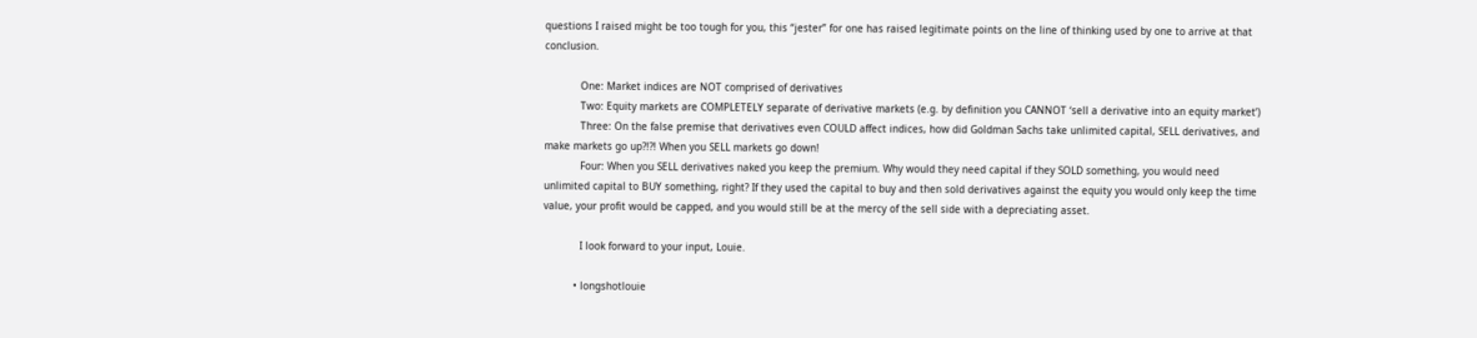questions I raised might be too tough for you, this “jester” for one has raised legitimate points on the line of thinking used by one to arrive at that conclusion.

            One: Market indices are NOT comprised of derivatives
            Two: Equity markets are COMPLETELY separate of derivative markets (e.g. by definition you CANNOT ‘sell a derivative into an equity market’)
            Three: On the false premise that derivatives even COULD affect indices, how did Goldman Sachs take unlimited capital, SELL derivatives, and make markets go up?!?! When you SELL markets go down!
            Four: When you SELL derivatives naked you keep the premium. Why would they need capital if they SOLD something, you would need unlimited capital to BUY something, right? If they used the capital to buy and then sold derivatives against the equity you would only keep the time value, your profit would be capped, and you would still be at the mercy of the sell side with a depreciating asset.

            I look forward to your input, Louie.

          • longshotlouie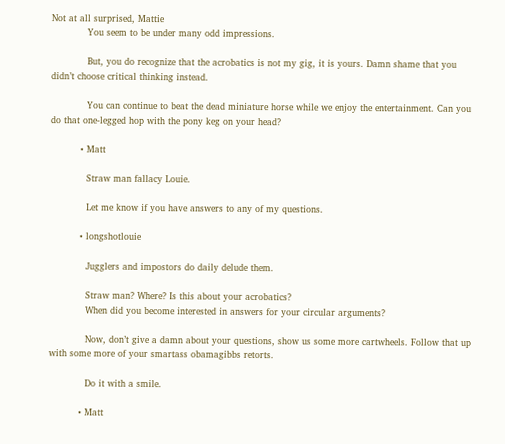Not at all surprised, Mattie
            You seem to be under many odd impressions.

            But, you do recognize that the acrobatics is not my gig, it is yours. Damn shame that you didn’t choose critical thinking instead.

            You can continue to beat the dead miniature horse while we enjoy the entertainment. Can you do that one-legged hop with the pony keg on your head?

          • Matt

            Straw man fallacy Louie.

            Let me know if you have answers to any of my questions.

          • longshotlouie

            Jugglers and impostors do daily delude them.

            Straw man? Where? Is this about your acrobatics?
            When did you become interested in answers for your circular arguments?

            Now, don’t give a damn about your questions, show us some more cartwheels. Follow that up with some more of your smartass obamagibbs retorts.

            Do it with a smile.

          • Matt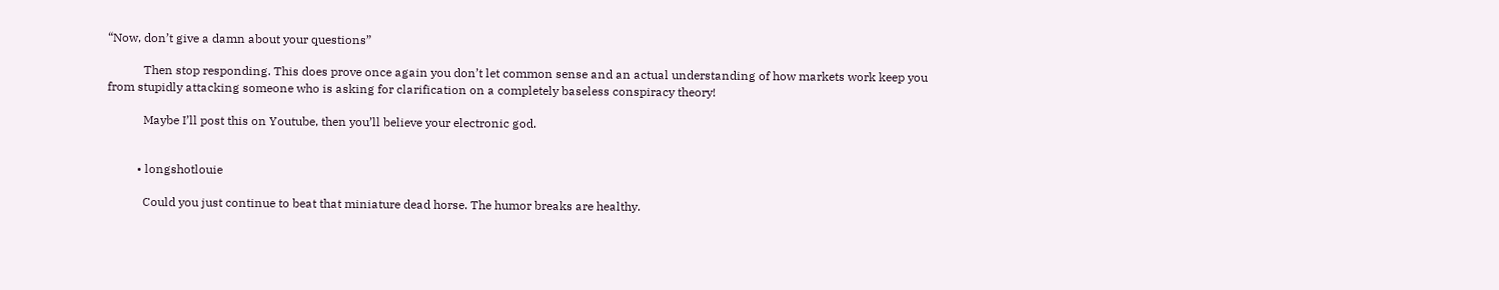“Now, don’t give a damn about your questions”

            Then stop responding. This does prove once again you don’t let common sense and an actual understanding of how markets work keep you from stupidly attacking someone who is asking for clarification on a completely baseless conspiracy theory!

            Maybe I’ll post this on Youtube, then you’ll believe your electronic god.


          • longshotlouie

            Could you just continue to beat that miniature dead horse. The humor breaks are healthy.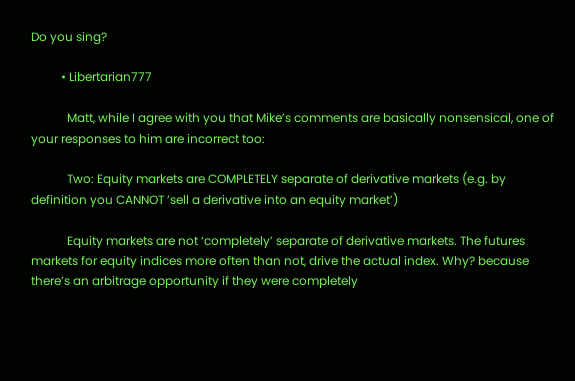Do you sing?

          • Libertarian777

            Matt, while I agree with you that Mike’s comments are basically nonsensical, one of your responses to him are incorrect too:

            Two: Equity markets are COMPLETELY separate of derivative markets (e.g. by definition you CANNOT ’sell a derivative into an equity market’)

            Equity markets are not ‘completely’ separate of derivative markets. The futures markets for equity indices more often than not, drive the actual index. Why? because there’s an arbitrage opportunity if they were completely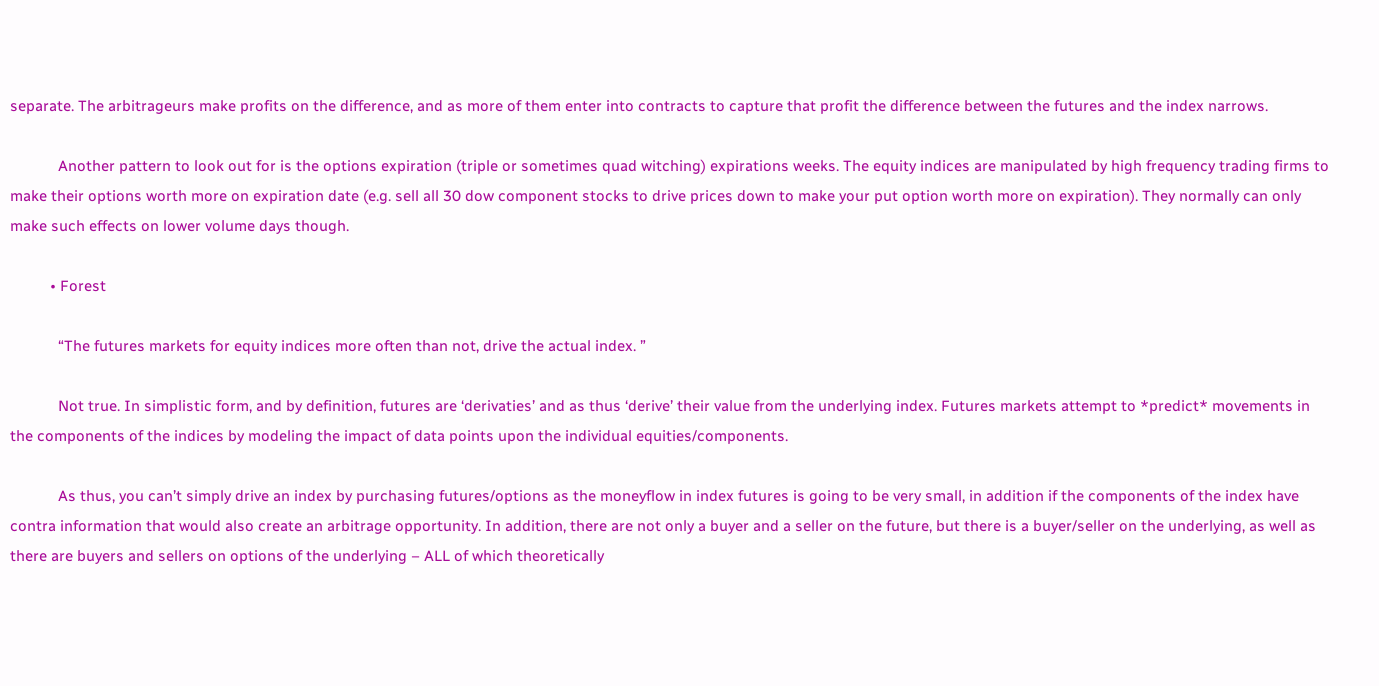separate. The arbitrageurs make profits on the difference, and as more of them enter into contracts to capture that profit the difference between the futures and the index narrows.

            Another pattern to look out for is the options expiration (triple or sometimes quad witching) expirations weeks. The equity indices are manipulated by high frequency trading firms to make their options worth more on expiration date (e.g. sell all 30 dow component stocks to drive prices down to make your put option worth more on expiration). They normally can only make such effects on lower volume days though.

          • Forest

            “The futures markets for equity indices more often than not, drive the actual index. ”

            Not true. In simplistic form, and by definition, futures are ‘derivaties’ and as thus ‘derive’ their value from the underlying index. Futures markets attempt to *predict* movements in the components of the indices by modeling the impact of data points upon the individual equities/components.

            As thus, you can’t simply drive an index by purchasing futures/options as the moneyflow in index futures is going to be very small, in addition if the components of the index have contra information that would also create an arbitrage opportunity. In addition, there are not only a buyer and a seller on the future, but there is a buyer/seller on the underlying, as well as there are buyers and sellers on options of the underlying – ALL of which theoretically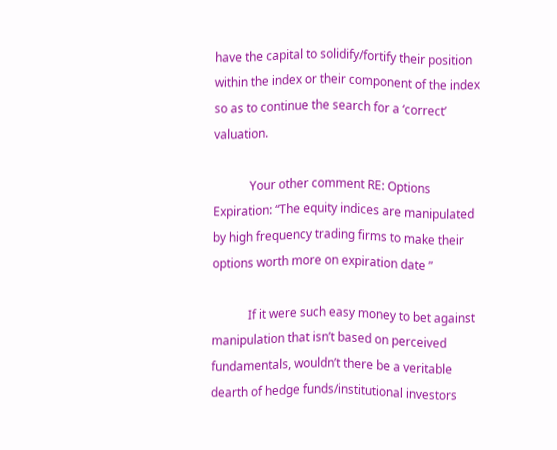have the capital to solidify/fortify their position within the index or their component of the index so as to continue the search for a ‘correct’ valuation.

            Your other comment RE: Options Expiration: “The equity indices are manipulated by high frequency trading firms to make their options worth more on expiration date ”

            If it were such easy money to bet against manipulation that isn’t based on perceived fundamentals, wouldn’t there be a veritable dearth of hedge funds/institutional investors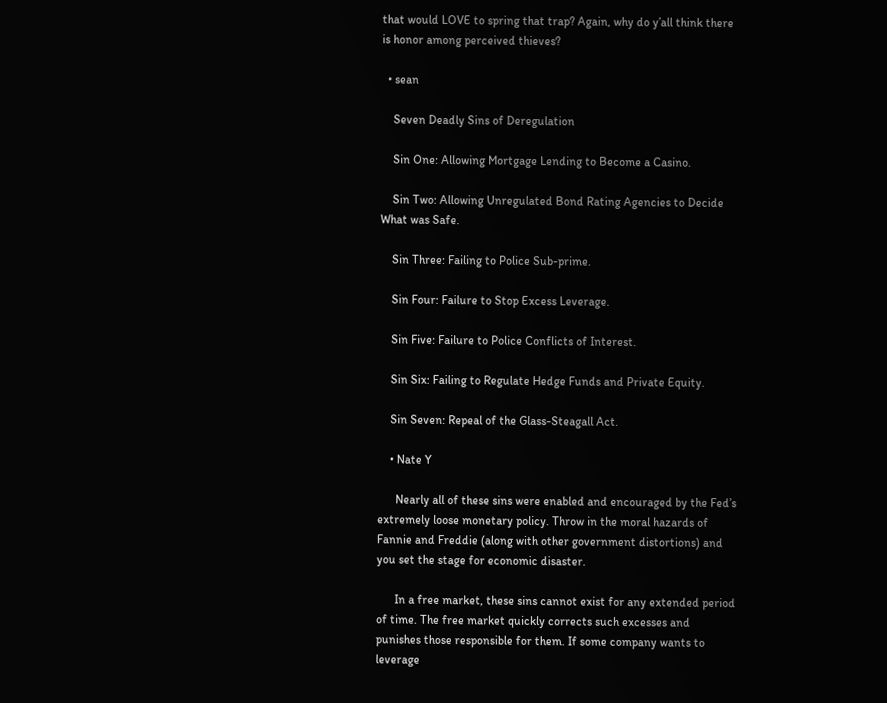that would LOVE to spring that trap? Again, why do y’all think there is honor among perceived thieves?

  • sean

    Seven Deadly Sins of Deregulation

    Sin One: Allowing Mortgage Lending to Become a Casino.

    Sin Two: Allowing Unregulated Bond Rating Agencies to Decide What was Safe.

    Sin Three: Failing to Police Sub-prime.

    Sin Four: Failure to Stop Excess Leverage.

    Sin Five: Failure to Police Conflicts of Interest.

    Sin Six: Failing to Regulate Hedge Funds and Private Equity.

    Sin Seven: Repeal of the Glass-Steagall Act.

    • Nate Y

      Nearly all of these sins were enabled and encouraged by the Fed’s extremely loose monetary policy. Throw in the moral hazards of Fannie and Freddie (along with other government distortions) and you set the stage for economic disaster.

      In a free market, these sins cannot exist for any extended period of time. The free market quickly corrects such excesses and punishes those responsible for them. If some company wants to leverage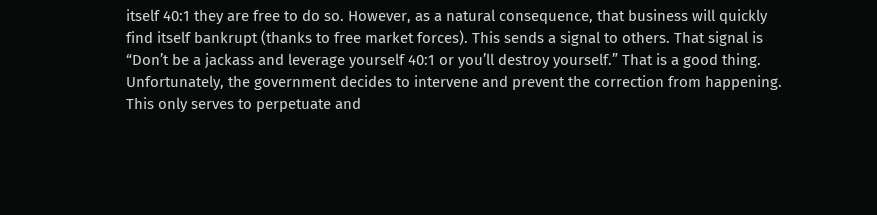itself 40:1 they are free to do so. However, as a natural consequence, that business will quickly find itself bankrupt (thanks to free market forces). This sends a signal to others. That signal is “Don’t be a jackass and leverage yourself 40:1 or you’ll destroy yourself.” That is a good thing. Unfortunately, the government decides to intervene and prevent the correction from happening. This only serves to perpetuate and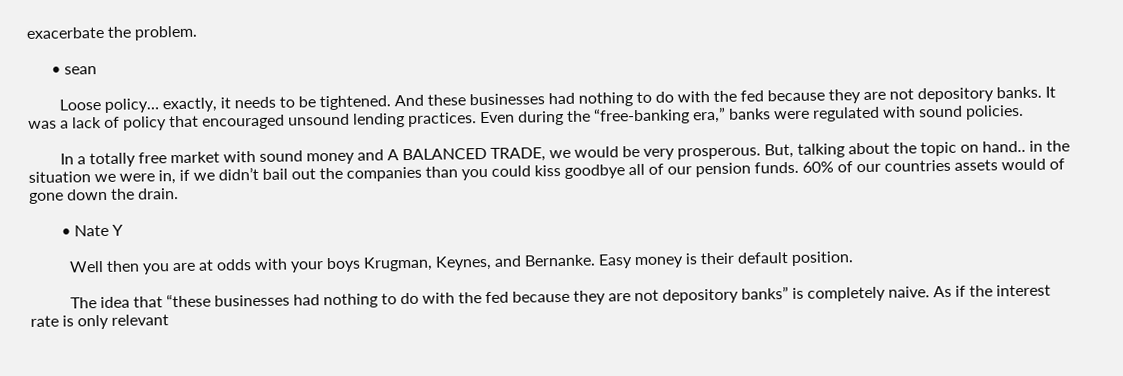exacerbate the problem.

      • sean

        Loose policy… exactly, it needs to be tightened. And these businesses had nothing to do with the fed because they are not depository banks. It was a lack of policy that encouraged unsound lending practices. Even during the “free-banking era,” banks were regulated with sound policies.

        In a totally free market with sound money and A BALANCED TRADE, we would be very prosperous. But, talking about the topic on hand.. in the situation we were in, if we didn’t bail out the companies than you could kiss goodbye all of our pension funds. 60% of our countries assets would of gone down the drain.

        • Nate Y

          Well then you are at odds with your boys Krugman, Keynes, and Bernanke. Easy money is their default position.

          The idea that “these businesses had nothing to do with the fed because they are not depository banks” is completely naive. As if the interest rate is only relevant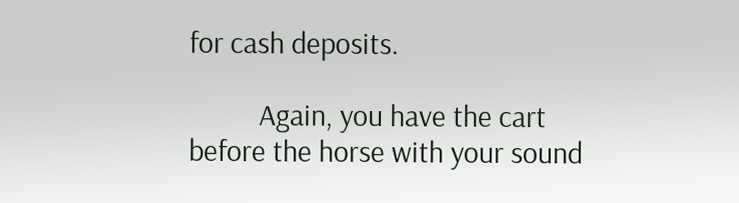for cash deposits.

          Again, you have the cart before the horse with your sound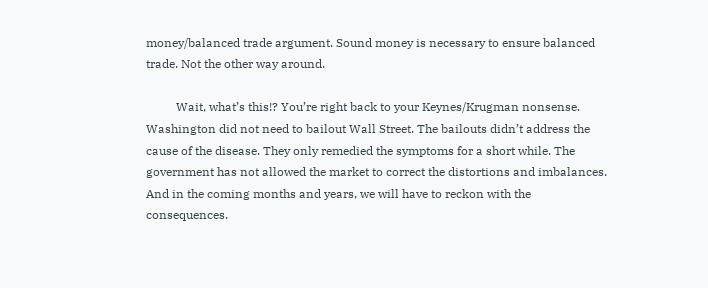money/balanced trade argument. Sound money is necessary to ensure balanced trade. Not the other way around.

          Wait, what’s this!? You’re right back to your Keynes/Krugman nonsense. Washington did not need to bailout Wall Street. The bailouts didn’t address the cause of the disease. They only remedied the symptoms for a short while. The government has not allowed the market to correct the distortions and imbalances. And in the coming months and years, we will have to reckon with the consequences.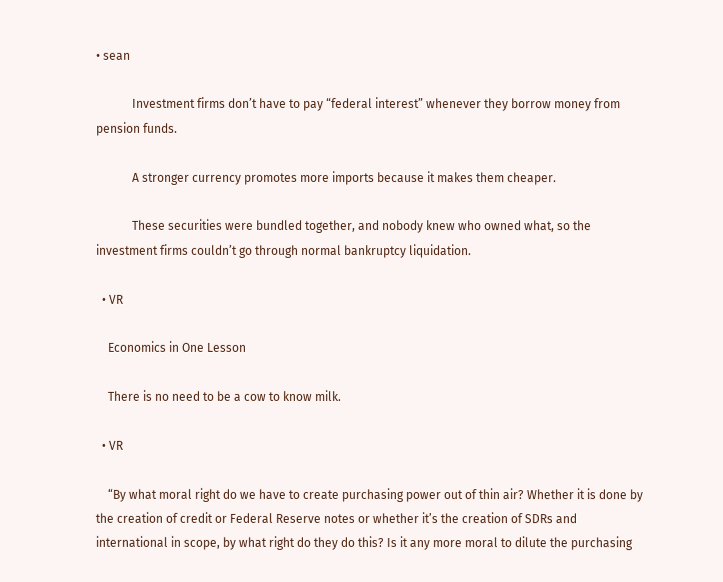• sean

            Investment firms don’t have to pay “federal interest” whenever they borrow money from pension funds.

            A stronger currency promotes more imports because it makes them cheaper.

            These securities were bundled together, and nobody knew who owned what, so the investment firms couldn’t go through normal bankruptcy liquidation.

  • VR

    Economics in One Lesson

    There is no need to be a cow to know milk.

  • VR

    “By what moral right do we have to create purchasing power out of thin air? Whether it is done by the creation of credit or Federal Reserve notes or whether it’s the creation of SDRs and international in scope, by what right do they do this? Is it any more moral to dilute the purchasing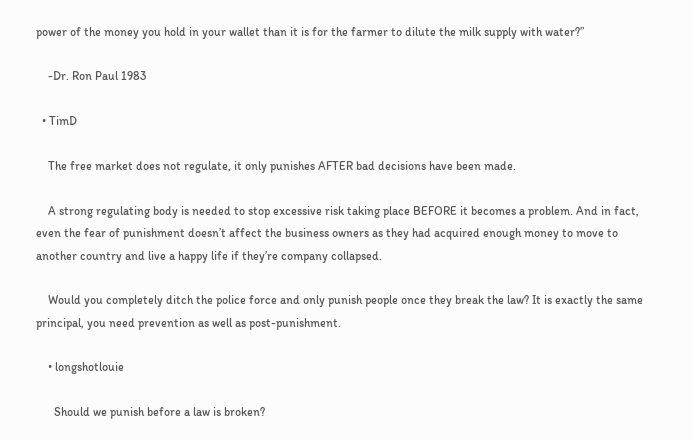power of the money you hold in your wallet than it is for the farmer to dilute the milk supply with water?”

    -Dr. Ron Paul 1983

  • TimD

    The free market does not regulate, it only punishes AFTER bad decisions have been made.

    A strong regulating body is needed to stop excessive risk taking place BEFORE it becomes a problem. And in fact, even the fear of punishment doesn’t affect the business owners as they had acquired enough money to move to another country and live a happy life if they’re company collapsed.

    Would you completely ditch the police force and only punish people once they break the law? It is exactly the same principal, you need prevention as well as post-punishment.

    • longshotlouie

      Should we punish before a law is broken?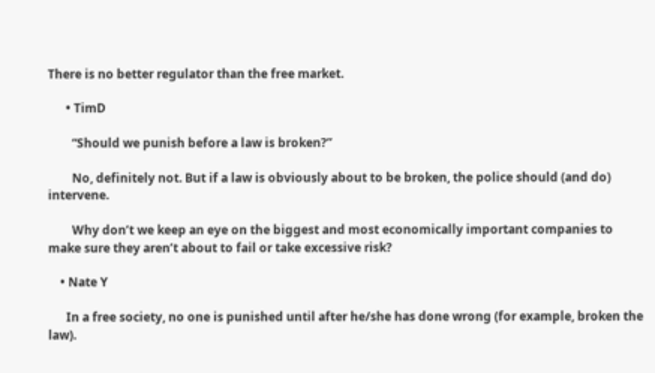There is no better regulator than the free market.

      • TimD

        “Should we punish before a law is broken?”

        No, definitely not. But if a law is obviously about to be broken, the police should (and do) intervene.

        Why don’t we keep an eye on the biggest and most economically important companies to make sure they aren’t about to fail or take excessive risk?

    • Nate Y

      In a free society, no one is punished until after he/she has done wrong (for example, broken the law).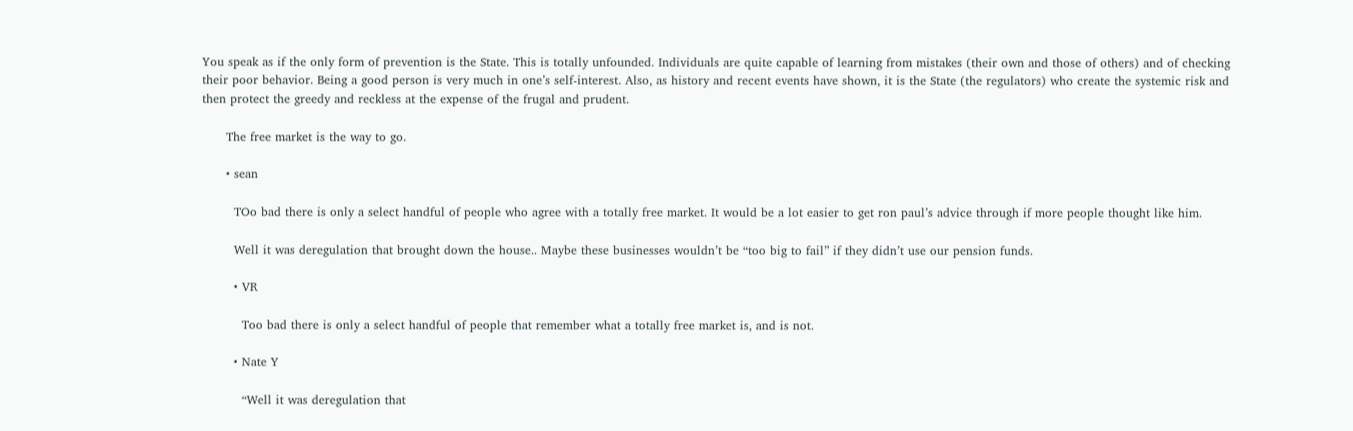You speak as if the only form of prevention is the State. This is totally unfounded. Individuals are quite capable of learning from mistakes (their own and those of others) and of checking their poor behavior. Being a good person is very much in one’s self-interest. Also, as history and recent events have shown, it is the State (the regulators) who create the systemic risk and then protect the greedy and reckless at the expense of the frugal and prudent.

      The free market is the way to go.

      • sean

        TOo bad there is only a select handful of people who agree with a totally free market. It would be a lot easier to get ron paul’s advice through if more people thought like him.

        Well it was deregulation that brought down the house.. Maybe these businesses wouldn’t be “too big to fail” if they didn’t use our pension funds.

        • VR

          Too bad there is only a select handful of people that remember what a totally free market is, and is not.

        • Nate Y

          “Well it was deregulation that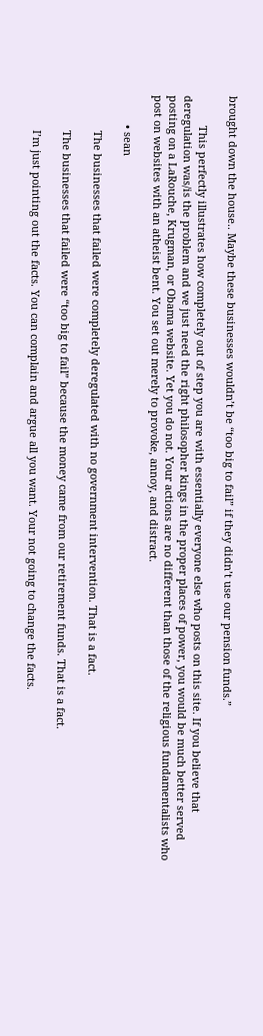brought down the house.. Maybe these businesses wouldn’t be “too big to fail” if they didn’t use our pension funds.”

          This perfectly illustrates how completely out of step you are with essentially everyone else who posts on this site. If you believe that deregulation was/is the problem and we just need the right philosopher kings in the proper places of power, you would be much better served posting on a LaRouche, Krugman, or Obama website. Yet you do not. Your actions are no different than those of the religious fundamentalists who post on websites with an atheist bent. You set out merely to provoke, annoy, and distract.

          • sean

            The businesses that failed were completely deregulated with no government intervention. That is a fact.

            The businesses that failed were “too big to fail” because the money came from our retirement funds. That is a fact.

            I’m just pointing out the facts. You can complain and argue all you want. Your not going to change the facts.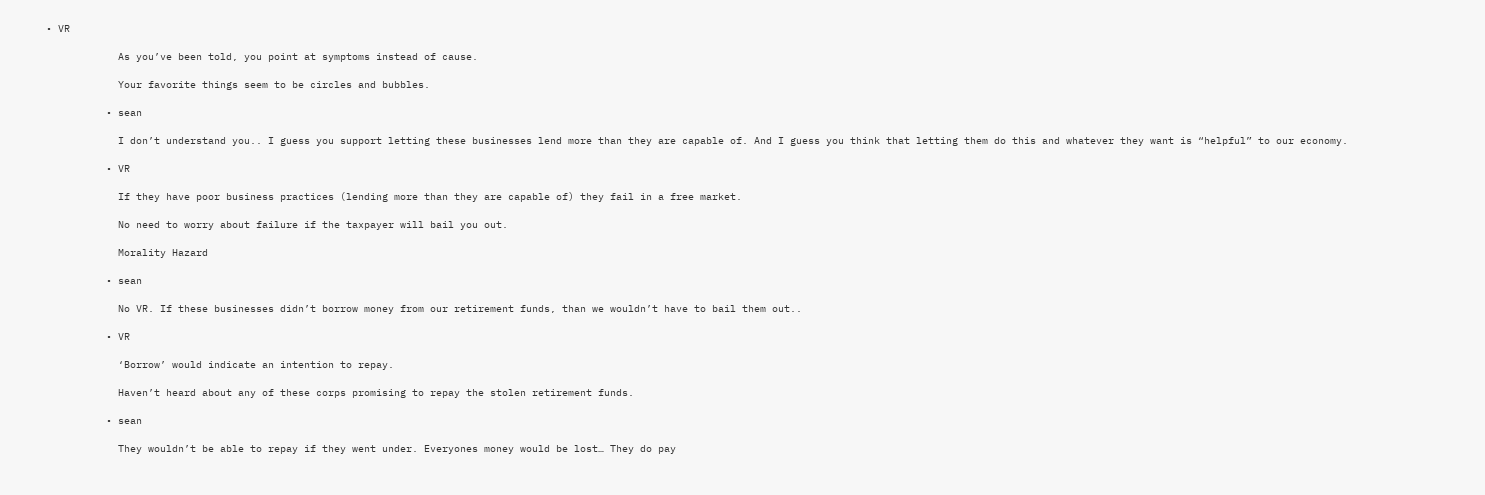• VR

            As you’ve been told, you point at symptoms instead of cause.

            Your favorite things seem to be circles and bubbles.

          • sean

            I don’t understand you.. I guess you support letting these businesses lend more than they are capable of. And I guess you think that letting them do this and whatever they want is “helpful” to our economy.

          • VR

            If they have poor business practices (lending more than they are capable of) they fail in a free market.

            No need to worry about failure if the taxpayer will bail you out.

            Morality Hazard

          • sean

            No VR. If these businesses didn’t borrow money from our retirement funds, than we wouldn’t have to bail them out..

          • VR

            ‘Borrow’ would indicate an intention to repay.

            Haven’t heard about any of these corps promising to repay the stolen retirement funds.

          • sean

            They wouldn’t be able to repay if they went under. Everyones money would be lost… They do pay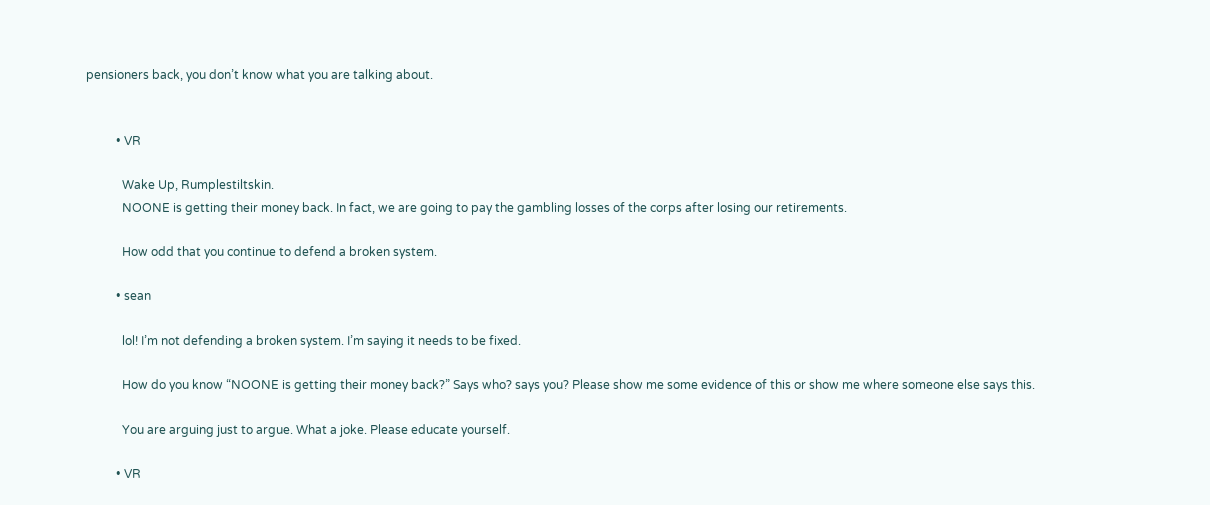pensioners back, you don’t know what you are talking about.


          • VR

            Wake Up, Rumplestiltskin.
            NOONE is getting their money back. In fact, we are going to pay the gambling losses of the corps after losing our retirements.

            How odd that you continue to defend a broken system.

          • sean

            lol! I’m not defending a broken system. I’m saying it needs to be fixed.

            How do you know “NOONE is getting their money back?” Says who? says you? Please show me some evidence of this or show me where someone else says this.

            You are arguing just to argue. What a joke. Please educate yourself.

          • VR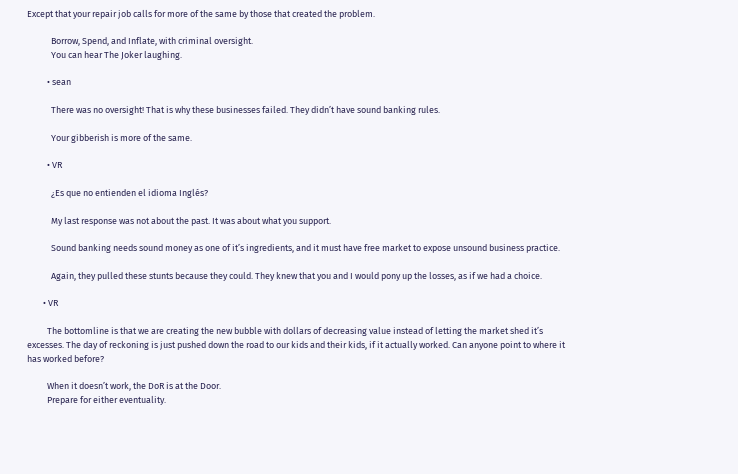Except that your repair job calls for more of the same by those that created the problem.

            Borrow, Spend, and Inflate, with criminal oversight.
            You can hear The Joker laughing.

          • sean

            There was no oversight! That is why these businesses failed. They didn’t have sound banking rules.

            Your gibberish is more of the same.

          • VR

            ¿Es que no entienden el idioma Inglés?

            My last response was not about the past. It was about what you support.

            Sound banking needs sound money as one of it’s ingredients, and it must have free market to expose unsound business practice.

            Again, they pulled these stunts because they could. They knew that you and I would pony up the losses, as if we had a choice.

        • VR

          The bottomline is that we are creating the new bubble with dollars of decreasing value instead of letting the market shed it’s excesses. The day of reckoning is just pushed down the road to our kids and their kids, if it actually worked. Can anyone point to where it has worked before?

          When it doesn’t work, the DoR is at the Door.
          Prepare for either eventuality.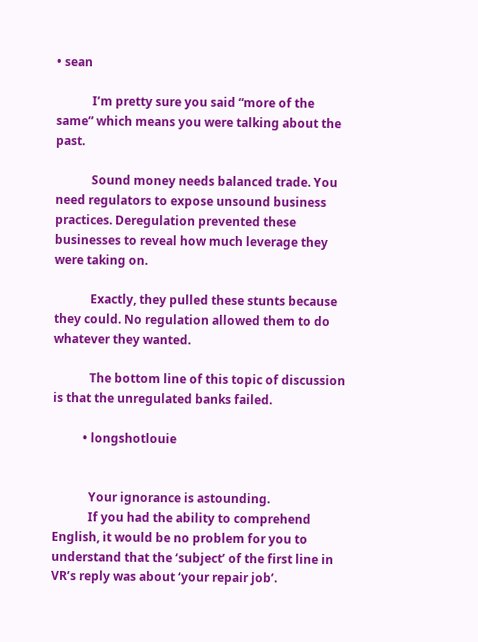• sean

            I’m pretty sure you said “more of the same” which means you were talking about the past.

            Sound money needs balanced trade. You need regulators to expose unsound business practices. Deregulation prevented these businesses to reveal how much leverage they were taking on.

            Exactly, they pulled these stunts because they could. No regulation allowed them to do whatever they wanted.

            The bottom line of this topic of discussion is that the unregulated banks failed.

          • longshotlouie


            Your ignorance is astounding.
            If you had the ability to comprehend English, it would be no problem for you to understand that the ‘subject’ of the first line in VR’s reply was about ‘your repair job’.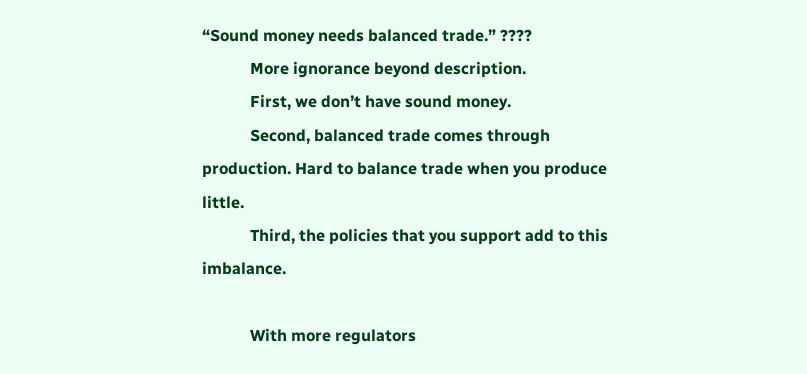“Sound money needs balanced trade.” ????
            More ignorance beyond description.
            First, we don’t have sound money.
            Second, balanced trade comes through production. Hard to balance trade when you produce little.
            Third, the policies that you support add to this imbalance.

            With more regulators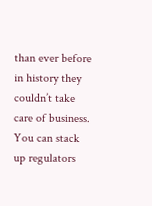than ever before in history they couldn’t take care of business. You can stack up regulators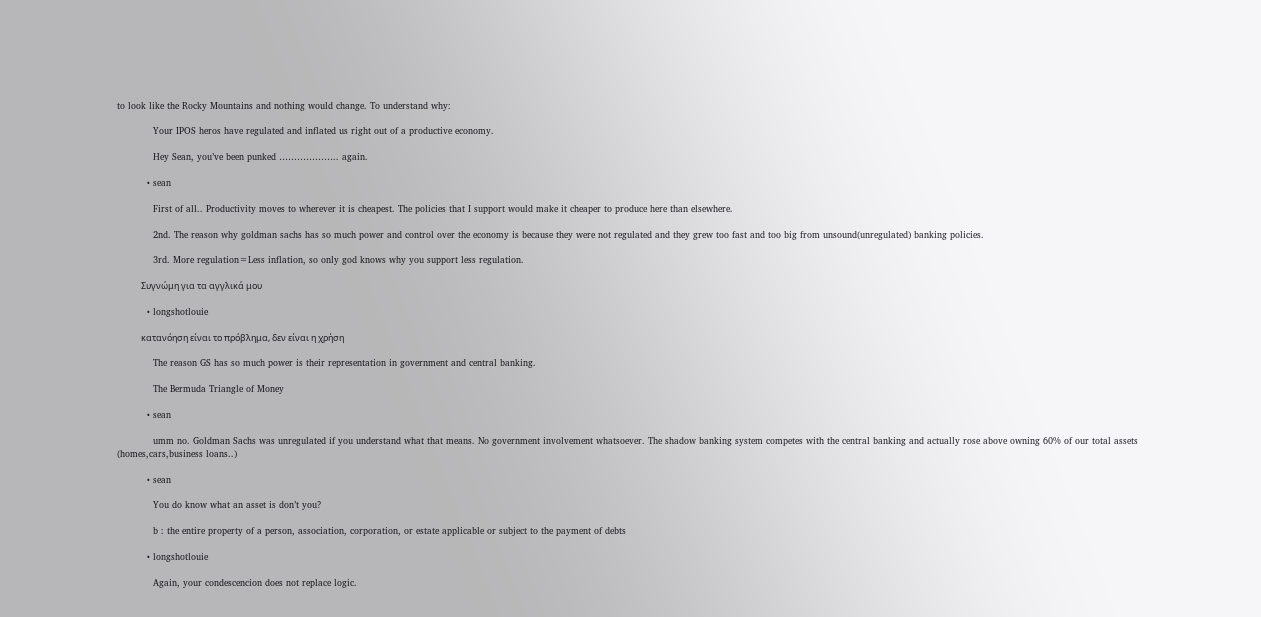to look like the Rocky Mountains and nothing would change. To understand why:

            Your IPOS heros have regulated and inflated us right out of a productive economy.

            Hey Sean, you’ve been punked ……………….. again.

          • sean

            First of all.. Productivity moves to wherever it is cheapest. The policies that I support would make it cheaper to produce here than elsewhere.

            2nd. The reason why goldman sachs has so much power and control over the economy is because they were not regulated and they grew too fast and too big from unsound(unregulated) banking policies.

            3rd. More regulation=Less inflation, so only god knows why you support less regulation.

            Συγνώμη για τα αγγλικά μου

          • longshotlouie

            κατανόηση είναι το πρόβλημα, δεν είναι η χρήση

            The reason GS has so much power is their representation in government and central banking.

            The Bermuda Triangle of Money

          • sean

            umm no. Goldman Sachs was unregulated if you understand what that means. No government involvement whatsoever. The shadow banking system competes with the central banking and actually rose above owning 60% of our total assets (homes,cars,business loans..)

          • sean

            You do know what an asset is don’t you?

            b : the entire property of a person, association, corporation, or estate applicable or subject to the payment of debts

          • longshotlouie

            Again, your condescencion does not replace logic.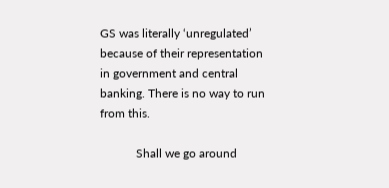GS was literally ‘unregulated’ because of their representation in government and central banking. There is no way to run from this.

            Shall we go around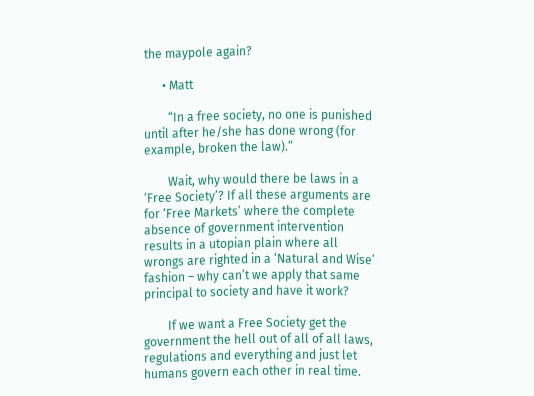the maypole again?

      • Matt

        “In a free society, no one is punished until after he/she has done wrong (for example, broken the law).”

        Wait, why would there be laws in a ‘Free Society’? If all these arguments are for ‘Free Markets’ where the complete absence of government intervention results in a utopian plain where all wrongs are righted in a ‘Natural and Wise’ fashion – why can’t we apply that same principal to society and have it work?

        If we want a Free Society get the government the hell out of all of all laws, regulations and everything and just let humans govern each other in real time.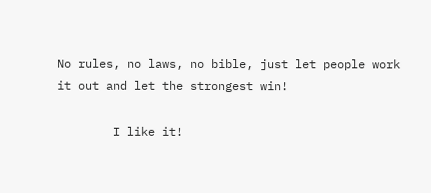No rules, no laws, no bible, just let people work it out and let the strongest win!

        I like it!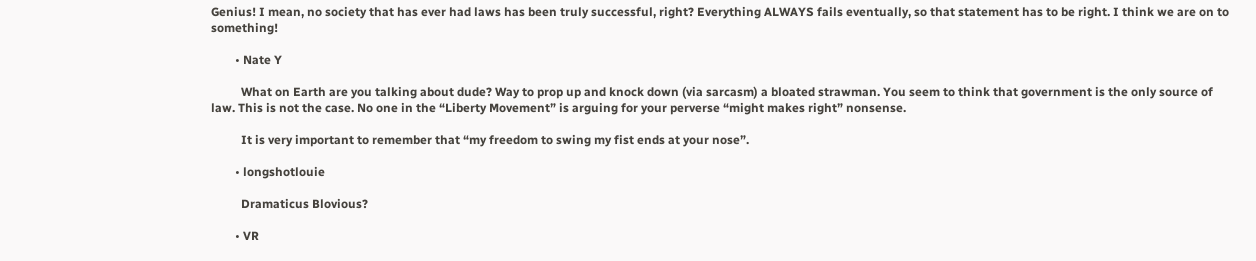Genius! I mean, no society that has ever had laws has been truly successful, right? Everything ALWAYS fails eventually, so that statement has to be right. I think we are on to something!

        • Nate Y

          What on Earth are you talking about dude? Way to prop up and knock down (via sarcasm) a bloated strawman. You seem to think that government is the only source of law. This is not the case. No one in the “Liberty Movement” is arguing for your perverse “might makes right” nonsense.

          It is very important to remember that “my freedom to swing my fist ends at your nose”.

        • longshotlouie

          Dramaticus Blovious?

        • VR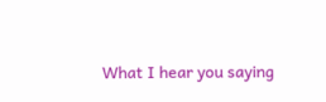What I hear you saying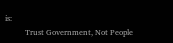is:
          Trust Government, Not People